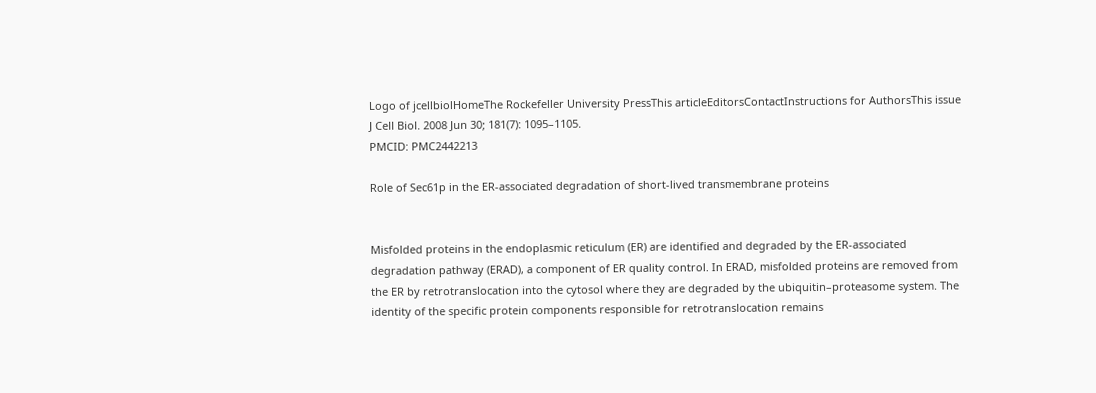Logo of jcellbiolHomeThe Rockefeller University PressThis articleEditorsContactInstructions for AuthorsThis issue
J Cell Biol. 2008 Jun 30; 181(7): 1095–1105.
PMCID: PMC2442213

Role of Sec61p in the ER-associated degradation of short-lived transmembrane proteins


Misfolded proteins in the endoplasmic reticulum (ER) are identified and degraded by the ER-associated degradation pathway (ERAD), a component of ER quality control. In ERAD, misfolded proteins are removed from the ER by retrotranslocation into the cytosol where they are degraded by the ubiquitin–proteasome system. The identity of the specific protein components responsible for retrotranslocation remains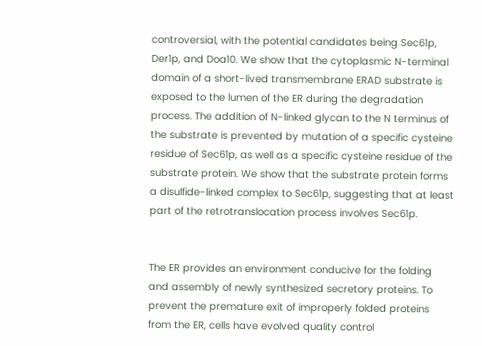controversial, with the potential candidates being Sec61p, Der1p, and Doa10. We show that the cytoplasmic N-terminal domain of a short-lived transmembrane ERAD substrate is exposed to the lumen of the ER during the degradation process. The addition of N-linked glycan to the N terminus of the substrate is prevented by mutation of a specific cysteine residue of Sec61p, as well as a specific cysteine residue of the substrate protein. We show that the substrate protein forms a disulfide-linked complex to Sec61p, suggesting that at least part of the retrotranslocation process involves Sec61p.


The ER provides an environment conducive for the folding and assembly of newly synthesized secretory proteins. To prevent the premature exit of improperly folded proteins from the ER, cells have evolved quality control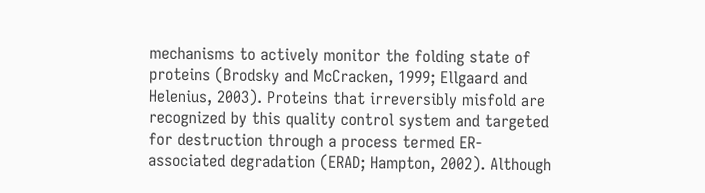mechanisms to actively monitor the folding state of proteins (Brodsky and McCracken, 1999; Ellgaard and Helenius, 2003). Proteins that irreversibly misfold are recognized by this quality control system and targeted for destruction through a process termed ER-associated degradation (ERAD; Hampton, 2002). Although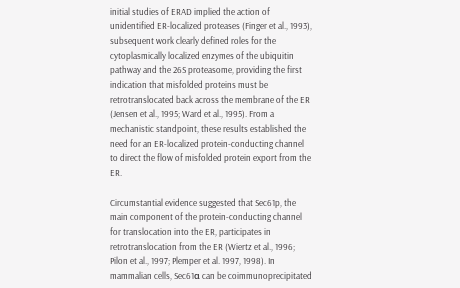initial studies of ERAD implied the action of unidentified ER-localized proteases (Finger et al., 1993), subsequent work clearly defined roles for the cytoplasmically localized enzymes of the ubiquitin pathway and the 26S proteasome, providing the first indication that misfolded proteins must be retrotranslocated back across the membrane of the ER (Jensen et al., 1995; Ward et al., 1995). From a mechanistic standpoint, these results established the need for an ER-localized protein-conducting channel to direct the flow of misfolded protein export from the ER.

Circumstantial evidence suggested that Sec61p, the main component of the protein-conducting channel for translocation into the ER, participates in retrotranslocation from the ER (Wiertz et al., 1996; Pilon et al., 1997; Plemper et al. 1997, 1998). In mammalian cells, Sec61α can be coimmunoprecipitated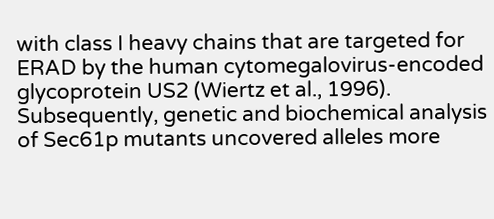with class I heavy chains that are targeted for ERAD by the human cytomegalovirus-encoded glycoprotein US2 (Wiertz et al., 1996). Subsequently, genetic and biochemical analysis of Sec61p mutants uncovered alleles more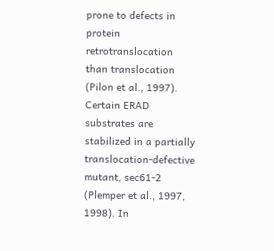prone to defects in protein retrotranslocation than translocation (Pilon et al., 1997). Certain ERAD substrates are stabilized in a partially translocation-defective mutant, sec61-2 (Plemper et al., 1997, 1998). In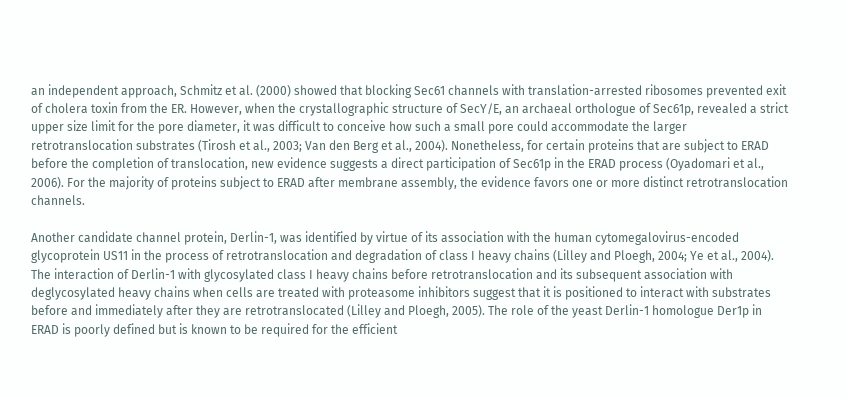an independent approach, Schmitz et al. (2000) showed that blocking Sec61 channels with translation-arrested ribosomes prevented exit of cholera toxin from the ER. However, when the crystallographic structure of SecY/E, an archaeal orthologue of Sec61p, revealed a strict upper size limit for the pore diameter, it was difficult to conceive how such a small pore could accommodate the larger retrotranslocation substrates (Tirosh et al., 2003; Van den Berg et al., 2004). Nonetheless, for certain proteins that are subject to ERAD before the completion of translocation, new evidence suggests a direct participation of Sec61p in the ERAD process (Oyadomari et al., 2006). For the majority of proteins subject to ERAD after membrane assembly, the evidence favors one or more distinct retrotranslocation channels.

Another candidate channel protein, Derlin-1, was identified by virtue of its association with the human cytomegalovirus-encoded glycoprotein US11 in the process of retrotranslocation and degradation of class I heavy chains (Lilley and Ploegh, 2004; Ye et al., 2004). The interaction of Derlin-1 with glycosylated class I heavy chains before retrotranslocation and its subsequent association with deglycosylated heavy chains when cells are treated with proteasome inhibitors suggest that it is positioned to interact with substrates before and immediately after they are retrotranslocated (Lilley and Ploegh, 2005). The role of the yeast Derlin-1 homologue Der1p in ERAD is poorly defined but is known to be required for the efficient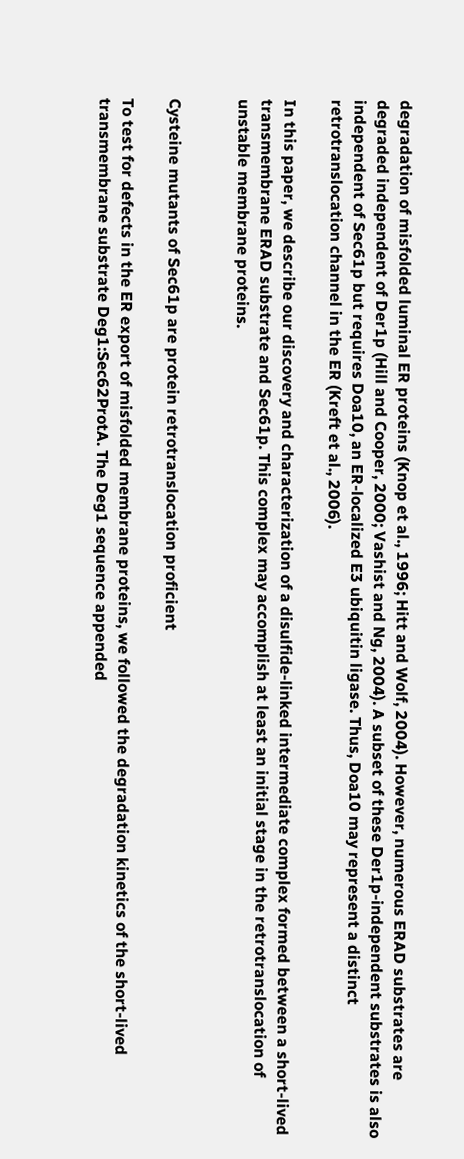degradation of misfolded luminal ER proteins (Knop et al., 1996; Hitt and Wolf, 2004). However, numerous ERAD substrates are degraded independent of Der1p (Hill and Cooper, 2000; Vashist and Ng, 2004). A subset of these Der1p-independent substrates is also independent of Sec61p but requires Doa10, an ER-localized E3 ubiquitin ligase. Thus, Doa10 may represent a distinct retrotranslocation channel in the ER (Kreft et al., 2006).

In this paper, we describe our discovery and characterization of a disulfide-linked intermediate complex formed between a short-lived transmembrane ERAD substrate and Sec61p. This complex may accomplish at least an initial stage in the retrotranslocation of unstable membrane proteins.


Cysteine mutants of Sec61p are protein retrotranslocation proficient

To test for defects in the ER export of misfolded membrane proteins, we followed the degradation kinetics of the short-lived transmembrane substrate Deg1:Sec62ProtA. The Deg1 sequence appended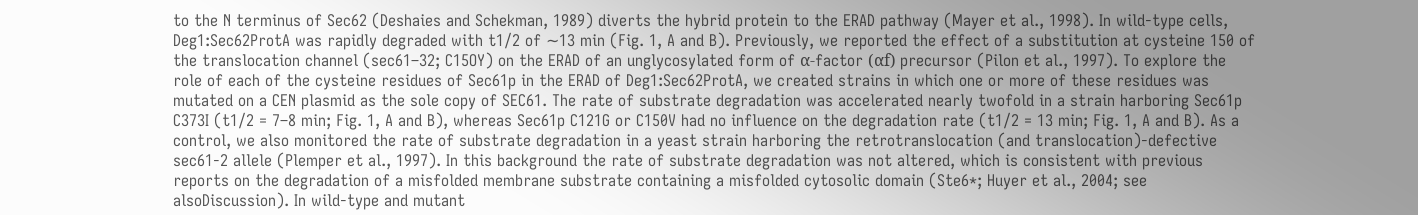to the N terminus of Sec62 (Deshaies and Schekman, 1989) diverts the hybrid protein to the ERAD pathway (Mayer et al., 1998). In wild-type cells, Deg1:Sec62ProtA was rapidly degraded with t1/2 of ∼13 min (Fig. 1, A and B). Previously, we reported the effect of a substitution at cysteine 150 of the translocation channel (sec61–32; C15OY) on the ERAD of an unglycosylated form of α-factor (αf) precursor (Pilon et al., 1997). To explore the role of each of the cysteine residues of Sec61p in the ERAD of Deg1:Sec62ProtA, we created strains in which one or more of these residues was mutated on a CEN plasmid as the sole copy of SEC61. The rate of substrate degradation was accelerated nearly twofold in a strain harboring Sec61p C373I (t1/2 = 7–8 min; Fig. 1, A and B), whereas Sec61p C121G or C150V had no influence on the degradation rate (t1/2 = 13 min; Fig. 1, A and B). As a control, we also monitored the rate of substrate degradation in a yeast strain harboring the retrotranslocation (and translocation)-defective sec61-2 allele (Plemper et al., 1997). In this background the rate of substrate degradation was not altered, which is consistent with previous reports on the degradation of a misfolded membrane substrate containing a misfolded cytosolic domain (Ste6*; Huyer et al., 2004; see alsoDiscussion). In wild-type and mutant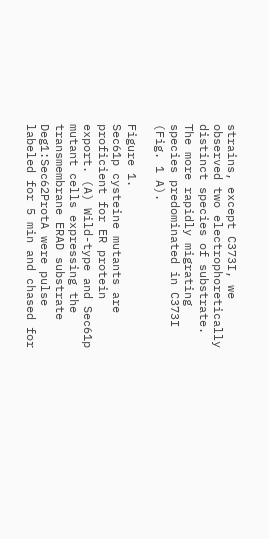strains, except C373I, we observed two electrophoretically distinct species of substrate. The more rapidly migrating species predominated in C373I (Fig. 1 A).

Figure 1.
Sec61p cysteine mutants are proficient for ER protein export. (A) Wild-type and Sec61p mutant cells expressing the transmembrane ERAD substrate Deg1:Sec62ProtA were pulse labeled for 5 min and chased for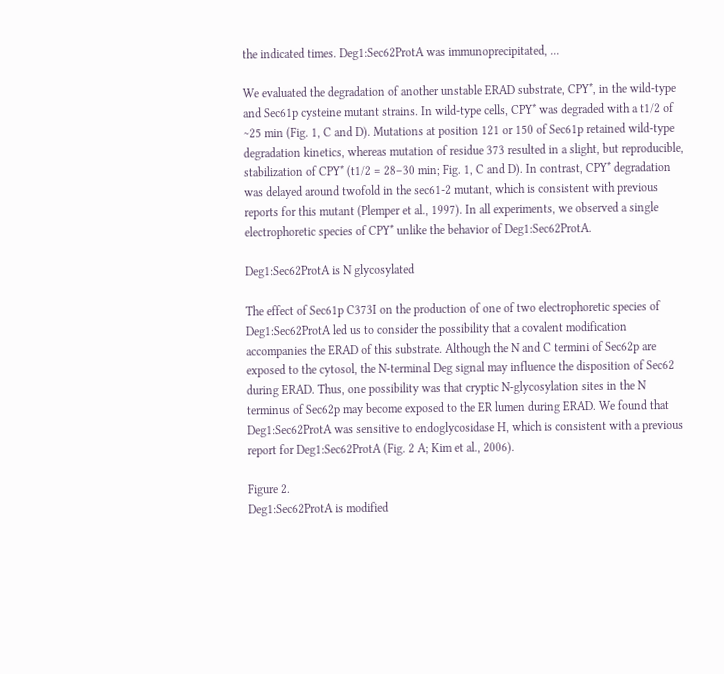the indicated times. Deg1:Sec62ProtA was immunoprecipitated, ...

We evaluated the degradation of another unstable ERAD substrate, CPY*, in the wild-type and Sec61p cysteine mutant strains. In wild-type cells, CPY* was degraded with a t1/2 of ∼25 min (Fig. 1, C and D). Mutations at position 121 or 150 of Sec61p retained wild-type degradation kinetics, whereas mutation of residue 373 resulted in a slight, but reproducible, stabilization of CPY* (t1/2 = 28–30 min; Fig. 1, C and D). In contrast, CPY* degradation was delayed around twofold in the sec61-2 mutant, which is consistent with previous reports for this mutant (Plemper et al., 1997). In all experiments, we observed a single electrophoretic species of CPY* unlike the behavior of Deg1:Sec62ProtA.

Deg1:Sec62ProtA is N glycosylated

The effect of Sec61p C373I on the production of one of two electrophoretic species of Deg1:Sec62ProtA led us to consider the possibility that a covalent modification accompanies the ERAD of this substrate. Although the N and C termini of Sec62p are exposed to the cytosol, the N-terminal Deg signal may influence the disposition of Sec62 during ERAD. Thus, one possibility was that cryptic N-glycosylation sites in the N terminus of Sec62p may become exposed to the ER lumen during ERAD. We found that Deg1:Sec62ProtA was sensitive to endoglycosidase H, which is consistent with a previous report for Deg1:Sec62ProtA (Fig. 2 A; Kim et al., 2006).

Figure 2.
Deg1:Sec62ProtA is modified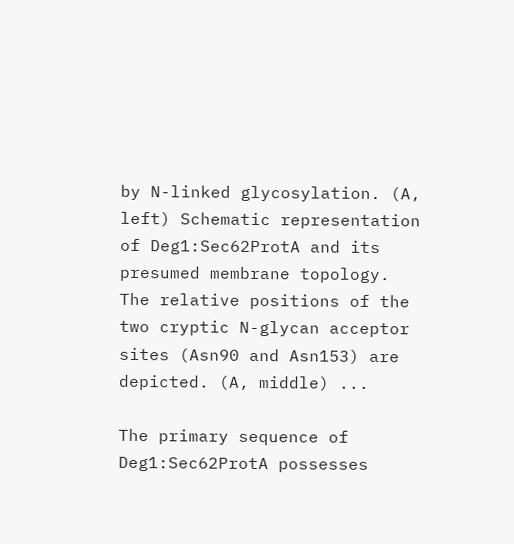by N-linked glycosylation. (A, left) Schematic representation of Deg1:Sec62ProtA and its presumed membrane topology. The relative positions of the two cryptic N-glycan acceptor sites (Asn90 and Asn153) are depicted. (A, middle) ...

The primary sequence of Deg1:Sec62ProtA possesses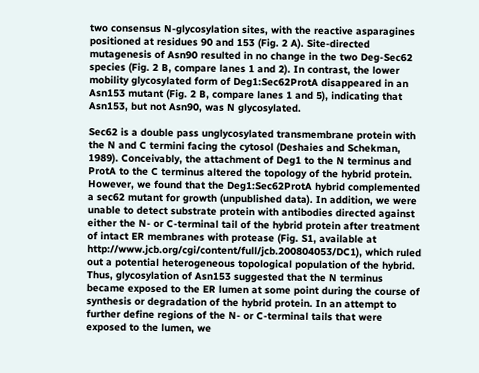two consensus N-glycosylation sites, with the reactive asparagines positioned at residues 90 and 153 (Fig. 2 A). Site-directed mutagenesis of Asn90 resulted in no change in the two Deg-Sec62 species (Fig. 2 B, compare lanes 1 and 2). In contrast, the lower mobility glycosylated form of Deg1:Sec62ProtA disappeared in an Asn153 mutant (Fig. 2 B, compare lanes 1 and 5), indicating that Asn153, but not Asn90, was N glycosylated.

Sec62 is a double pass unglycosylated transmembrane protein with the N and C termini facing the cytosol (Deshaies and Schekman, 1989). Conceivably, the attachment of Deg1 to the N terminus and ProtA to the C terminus altered the topology of the hybrid protein. However, we found that the Deg1:Sec62ProtA hybrid complemented a sec62 mutant for growth (unpublished data). In addition, we were unable to detect substrate protein with antibodies directed against either the N- or C-terminal tail of the hybrid protein after treatment of intact ER membranes with protease (Fig. S1, available at http://www.jcb.org/cgi/content/full/jcb.200804053/DC1), which ruled out a potential heterogeneous topological population of the hybrid. Thus, glycosylation of Asn153 suggested that the N terminus became exposed to the ER lumen at some point during the course of synthesis or degradation of the hybrid protein. In an attempt to further define regions of the N- or C-terminal tails that were exposed to the lumen, we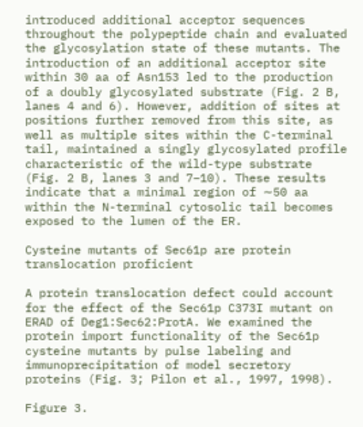introduced additional acceptor sequences throughout the polypeptide chain and evaluated the glycosylation state of these mutants. The introduction of an additional acceptor site within 30 aa of Asn153 led to the production of a doubly glycosylated substrate (Fig. 2 B, lanes 4 and 6). However, addition of sites at positions further removed from this site, as well as multiple sites within the C-terminal tail, maintained a singly glycosylated profile characteristic of the wild-type substrate (Fig. 2 B, lanes 3 and 7–10). These results indicate that a minimal region of ∼50 aa within the N-terminal cytosolic tail becomes exposed to the lumen of the ER.

Cysteine mutants of Sec61p are protein translocation proficient

A protein translocation defect could account for the effect of the Sec61p C373I mutant on ERAD of Deg1:Sec62:ProtA. We examined the protein import functionality of the Sec61p cysteine mutants by pulse labeling and immunoprecipitation of model secretory proteins (Fig. 3; Pilon et al., 1997, 1998).

Figure 3.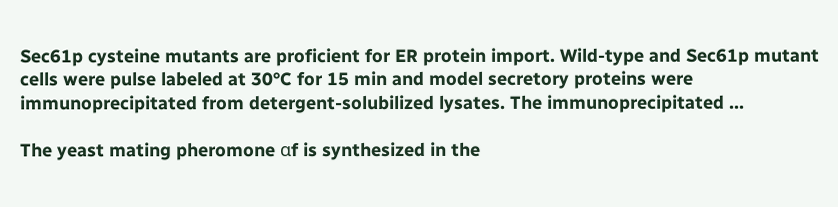Sec61p cysteine mutants are proficient for ER protein import. Wild-type and Sec61p mutant cells were pulse labeled at 30°C for 15 min and model secretory proteins were immunoprecipitated from detergent-solubilized lysates. The immunoprecipitated ...

The yeast mating pheromone αf is synthesized in the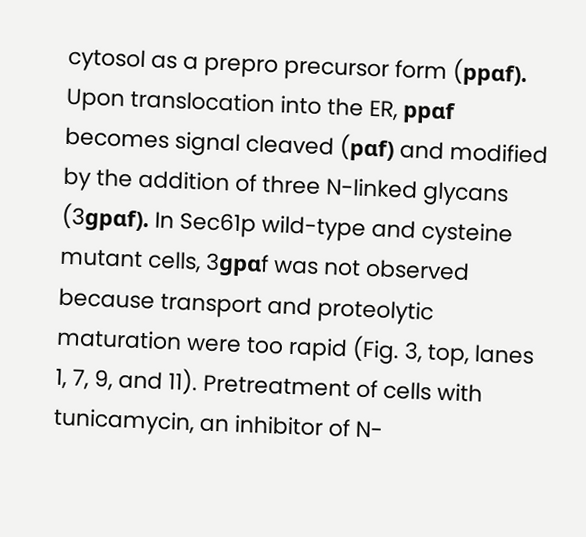cytosol as a prepro precursor form (ppαf). Upon translocation into the ER, ppαf becomes signal cleaved (pαf) and modified by the addition of three N-linked glycans (3gpαf). In Sec61p wild-type and cysteine mutant cells, 3gpαf was not observed because transport and proteolytic maturation were too rapid (Fig. 3, top, lanes 1, 7, 9, and 11). Pretreatment of cells with tunicamycin, an inhibitor of N-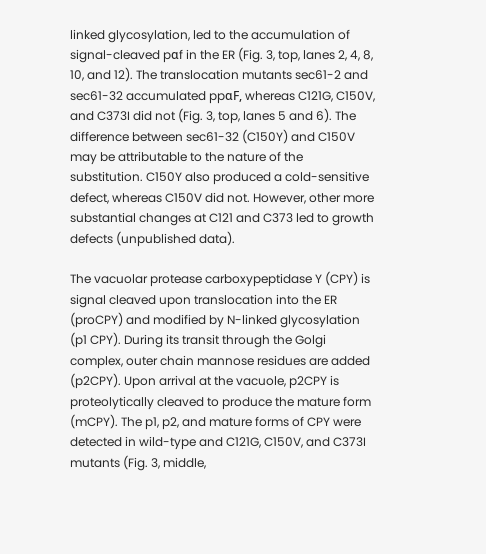linked glycosylation, led to the accumulation of signal-cleaved pαf in the ER (Fig. 3, top, lanes 2, 4, 8, 10, and 12). The translocation mutants sec61-2 and sec61-32 accumulated ppαF, whereas C121G, C150V, and C373I did not (Fig. 3, top, lanes 5 and 6). The difference between sec61-32 (C150Y) and C150V may be attributable to the nature of the substitution. C150Y also produced a cold-sensitive defect, whereas C150V did not. However, other more substantial changes at C121 and C373 led to growth defects (unpublished data).

The vacuolar protease carboxypeptidase Y (CPY) is signal cleaved upon translocation into the ER (proCPY) and modified by N-linked glycosylation (p1 CPY). During its transit through the Golgi complex, outer chain mannose residues are added (p2CPY). Upon arrival at the vacuole, p2CPY is proteolytically cleaved to produce the mature form (mCPY). The p1, p2, and mature forms of CPY were detected in wild-type and C121G, C150V, and C373I mutants (Fig. 3, middle,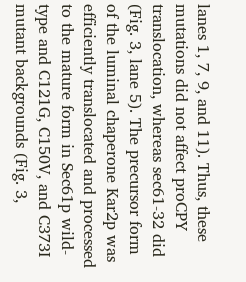lanes 1, 7, 9, and 11). Thus, these mutations did not affect proCPY translocation, whereas sec61-32 did (Fig. 3, lane 5). The precursor form of the luminal chaperone Kar2p was efficiently translocated and processed to the mature form in Sec61p wild-type and C121G, C150V, and C373I mutant backgrounds (Fig. 3,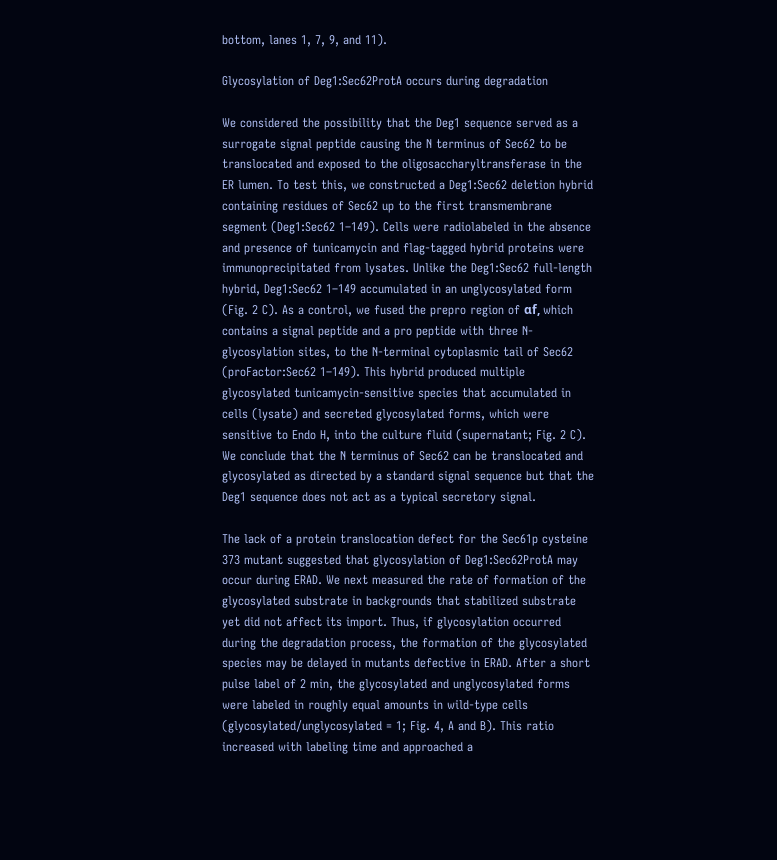bottom, lanes 1, 7, 9, and 11).

Glycosylation of Deg1:Sec62ProtA occurs during degradation

We considered the possibility that the Deg1 sequence served as a surrogate signal peptide causing the N terminus of Sec62 to be translocated and exposed to the oligosaccharyltransferase in the ER lumen. To test this, we constructed a Deg1:Sec62 deletion hybrid containing residues of Sec62 up to the first transmembrane segment (Deg1:Sec62 1–149). Cells were radiolabeled in the absence and presence of tunicamycin and flag-tagged hybrid proteins were immunoprecipitated from lysates. Unlike the Deg1:Sec62 full-length hybrid, Deg1:Sec62 1–149 accumulated in an unglycosylated form (Fig. 2 C). As a control, we fused the prepro region of αf, which contains a signal peptide and a pro peptide with three N-glycosylation sites, to the N-terminal cytoplasmic tail of Sec62 (proFactor:Sec62 1–149). This hybrid produced multiple glycosylated tunicamycin-sensitive species that accumulated in cells (lysate) and secreted glycosylated forms, which were sensitive to Endo H, into the culture fluid (supernatant; Fig. 2 C). We conclude that the N terminus of Sec62 can be translocated and glycosylated as directed by a standard signal sequence but that the Deg1 sequence does not act as a typical secretory signal.

The lack of a protein translocation defect for the Sec61p cysteine 373 mutant suggested that glycosylation of Deg1:Sec62ProtA may occur during ERAD. We next measured the rate of formation of the glycosylated substrate in backgrounds that stabilized substrate yet did not affect its import. Thus, if glycosylation occurred during the degradation process, the formation of the glycosylated species may be delayed in mutants defective in ERAD. After a short pulse label of 2 min, the glycosylated and unglycosylated forms were labeled in roughly equal amounts in wild-type cells (glycosylated/unglycosylated = 1; Fig. 4, A and B). This ratio increased with labeling time and approached a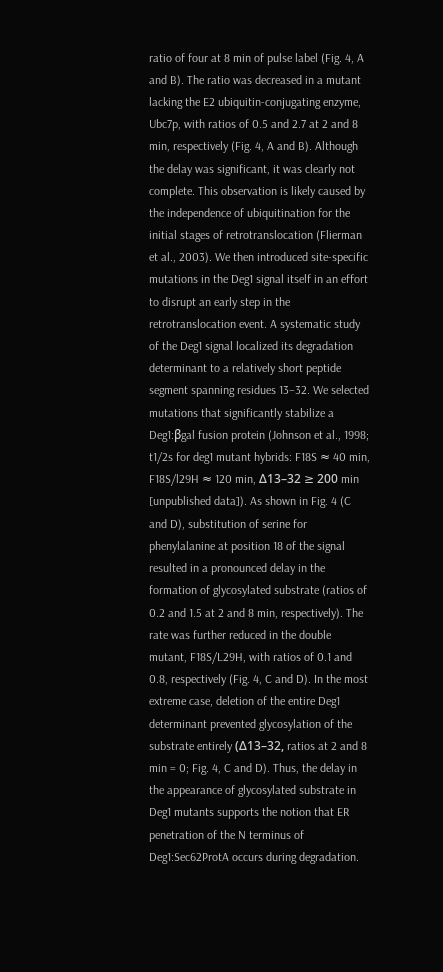ratio of four at 8 min of pulse label (Fig. 4, A and B). The ratio was decreased in a mutant lacking the E2 ubiquitin-conjugating enzyme, Ubc7p, with ratios of 0.5 and 2.7 at 2 and 8 min, respectively (Fig. 4, A and B). Although the delay was significant, it was clearly not complete. This observation is likely caused by the independence of ubiquitination for the initial stages of retrotranslocation (Flierman et al., 2003). We then introduced site-specific mutations in the Deg1 signal itself in an effort to disrupt an early step in the retrotranslocation event. A systematic study of the Deg1 signal localized its degradation determinant to a relatively short peptide segment spanning residues 13–32. We selected mutations that significantly stabilize a Deg1:βgal fusion protein (Johnson et al., 1998; t1/2s for deg1 mutant hybrids: F18S ≈ 40 min, F18S/l29H ≈ 120 min, Δ13–32 ≥ 200 min [unpublished data]). As shown in Fig. 4 (C and D), substitution of serine for phenylalanine at position 18 of the signal resulted in a pronounced delay in the formation of glycosylated substrate (ratios of 0.2 and 1.5 at 2 and 8 min, respectively). The rate was further reduced in the double mutant, F18S/L29H, with ratios of 0.1 and 0.8, respectively (Fig. 4, C and D). In the most extreme case, deletion of the entire Deg1 determinant prevented glycosylation of the substrate entirely (Δ13–32, ratios at 2 and 8 min = 0; Fig. 4, C and D). Thus, the delay in the appearance of glycosylated substrate in Deg1 mutants supports the notion that ER penetration of the N terminus of Deg1:Sec62ProtA occurs during degradation.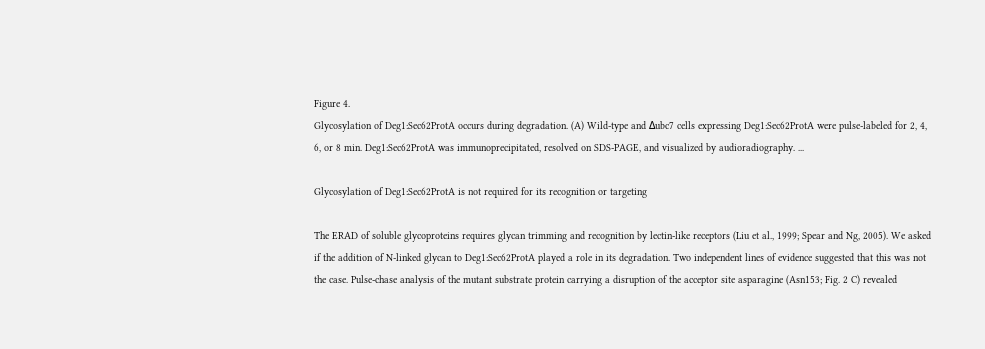Figure 4.
Glycosylation of Deg1:Sec62ProtA occurs during degradation. (A) Wild-type and Δubc7 cells expressing Deg1:Sec62ProtA were pulse-labeled for 2, 4, 6, or 8 min. Deg1:Sec62ProtA was immunoprecipitated, resolved on SDS-PAGE, and visualized by audioradiography. ...

Glycosylation of Deg1:Sec62ProtA is not required for its recognition or targeting

The ERAD of soluble glycoproteins requires glycan trimming and recognition by lectin-like receptors (Liu et al., 1999; Spear and Ng, 2005). We asked if the addition of N-linked glycan to Deg1:Sec62ProtA played a role in its degradation. Two independent lines of evidence suggested that this was not the case. Pulse-chase analysis of the mutant substrate protein carrying a disruption of the acceptor site asparagine (Asn153; Fig. 2 C) revealed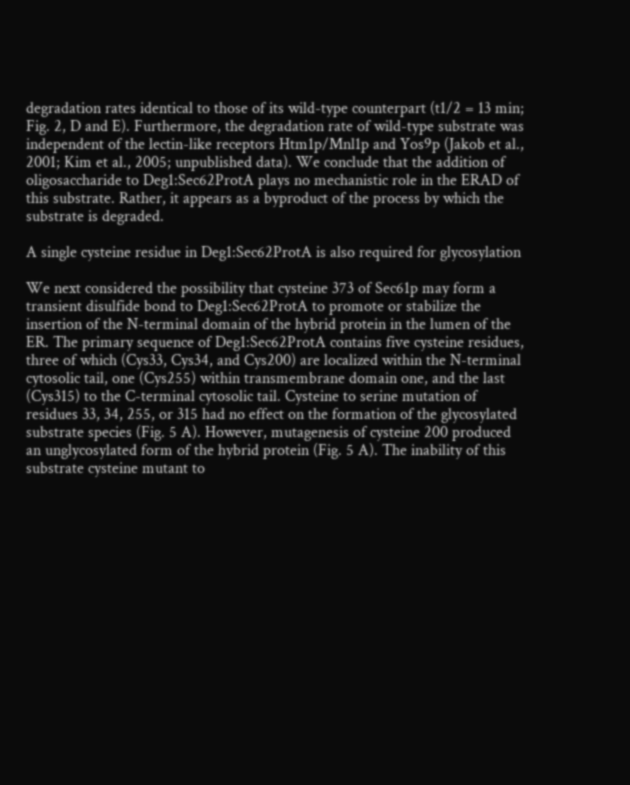degradation rates identical to those of its wild-type counterpart (t1/2 = 13 min; Fig. 2, D and E). Furthermore, the degradation rate of wild-type substrate was independent of the lectin-like receptors Htm1p/Mnl1p and Yos9p (Jakob et al., 2001; Kim et al., 2005; unpublished data). We conclude that the addition of oligosaccharide to Deg1:Sec62ProtA plays no mechanistic role in the ERAD of this substrate. Rather, it appears as a byproduct of the process by which the substrate is degraded.

A single cysteine residue in Deg1:Sec62ProtA is also required for glycosylation

We next considered the possibility that cysteine 373 of Sec61p may form a transient disulfide bond to Deg1:Sec62ProtA to promote or stabilize the insertion of the N-terminal domain of the hybrid protein in the lumen of the ER. The primary sequence of Deg1:Sec62ProtA contains five cysteine residues, three of which (Cys33, Cys34, and Cys200) are localized within the N-terminal cytosolic tail, one (Cys255) within transmembrane domain one, and the last (Cys315) to the C-terminal cytosolic tail. Cysteine to serine mutation of residues 33, 34, 255, or 315 had no effect on the formation of the glycosylated substrate species (Fig. 5 A). However, mutagenesis of cysteine 200 produced an unglycosylated form of the hybrid protein (Fig. 5 A). The inability of this substrate cysteine mutant to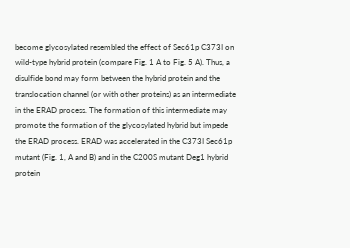become glycosylated resembled the effect of Sec61p C373I on wild-type hybrid protein (compare Fig. 1 A to Fig. 5 A). Thus, a disulfide bond may form between the hybrid protein and the translocation channel (or with other proteins) as an intermediate in the ERAD process. The formation of this intermediate may promote the formation of the glycosylated hybrid but impede the ERAD process. ERAD was accelerated in the C373I Sec61p mutant (Fig. 1, A and B) and in the C200S mutant Deg1 hybrid protein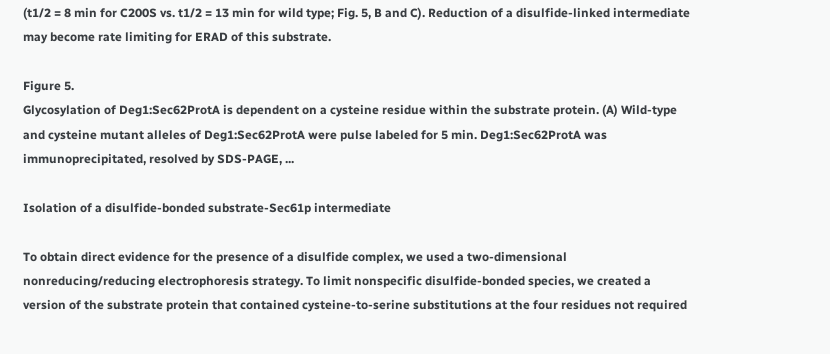(t1/2 = 8 min for C200S vs. t1/2 = 13 min for wild type; Fig. 5, B and C). Reduction of a disulfide-linked intermediate may become rate limiting for ERAD of this substrate.

Figure 5.
Glycosylation of Deg1:Sec62ProtA is dependent on a cysteine residue within the substrate protein. (A) Wild-type and cysteine mutant alleles of Deg1:Sec62ProtA were pulse labeled for 5 min. Deg1:Sec62ProtA was immunoprecipitated, resolved by SDS-PAGE, ...

Isolation of a disulfide-bonded substrate-Sec61p intermediate

To obtain direct evidence for the presence of a disulfide complex, we used a two-dimensional nonreducing/reducing electrophoresis strategy. To limit nonspecific disulfide-bonded species, we created a version of the substrate protein that contained cysteine-to-serine substitutions at the four residues not required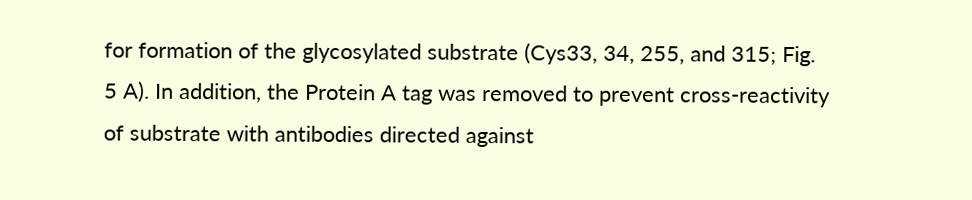for formation of the glycosylated substrate (Cys33, 34, 255, and 315; Fig. 5 A). In addition, the Protein A tag was removed to prevent cross-reactivity of substrate with antibodies directed against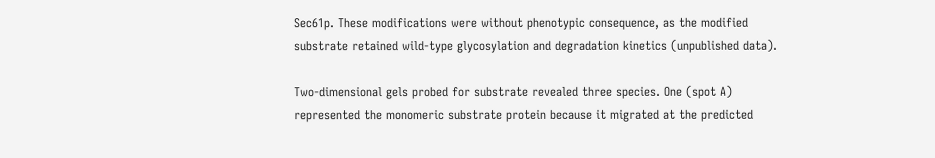Sec61p. These modifications were without phenotypic consequence, as the modified substrate retained wild-type glycosylation and degradation kinetics (unpublished data).

Two-dimensional gels probed for substrate revealed three species. One (spot A) represented the monomeric substrate protein because it migrated at the predicted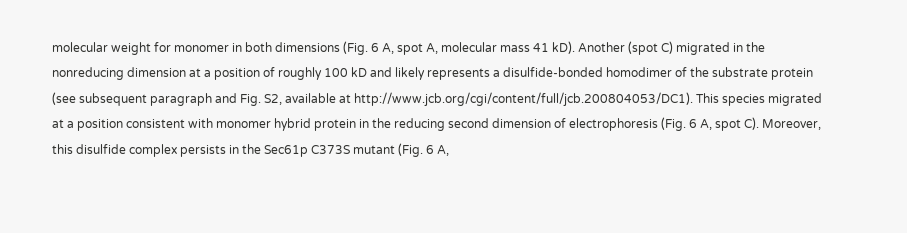molecular weight for monomer in both dimensions (Fig. 6 A, spot A, molecular mass 41 kD). Another (spot C) migrated in the nonreducing dimension at a position of roughly 100 kD and likely represents a disulfide-bonded homodimer of the substrate protein (see subsequent paragraph and Fig. S2, available at http://www.jcb.org/cgi/content/full/jcb.200804053/DC1). This species migrated at a position consistent with monomer hybrid protein in the reducing second dimension of electrophoresis (Fig. 6 A, spot C). Moreover, this disulfide complex persists in the Sec61p C373S mutant (Fig. 6 A,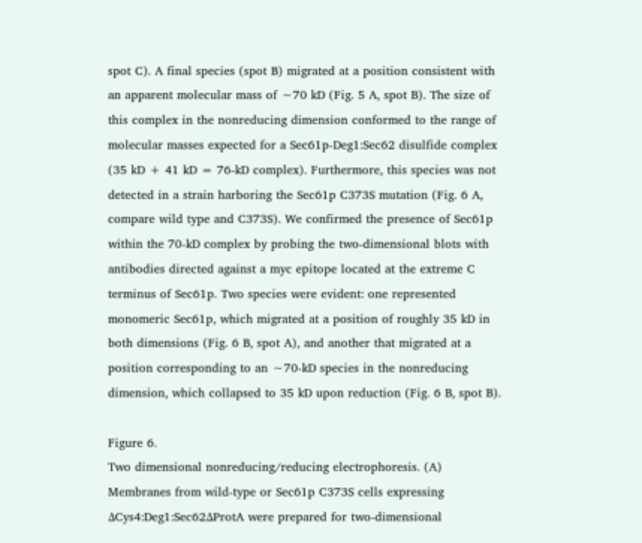spot C). A final species (spot B) migrated at a position consistent with an apparent molecular mass of ∼70 kD (Fig. 5 A, spot B). The size of this complex in the nonreducing dimension conformed to the range of molecular masses expected for a Sec61p-Deg1:Sec62 disulfide complex (35 kD + 41 kD = 76-kD complex). Furthermore, this species was not detected in a strain harboring the Sec61p C373S mutation (Fig. 6 A, compare wild type and C373S). We confirmed the presence of Sec61p within the 70-kD complex by probing the two-dimensional blots with antibodies directed against a myc epitope located at the extreme C terminus of Sec61p. Two species were evident: one represented monomeric Sec61p, which migrated at a position of roughly 35 kD in both dimensions (Fig. 6 B, spot A), and another that migrated at a position corresponding to an ∼70-kD species in the nonreducing dimension, which collapsed to 35 kD upon reduction (Fig. 6 B, spot B).

Figure 6.
Two dimensional nonreducing/reducing electrophoresis. (A) Membranes from wild-type or Sec61p C373S cells expressing ΔCys4:Deg1:Sec62ΔProtA were prepared for two-dimensional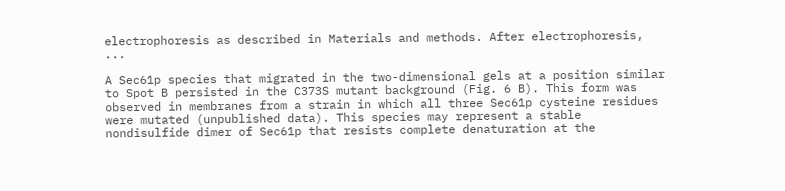electrophoresis as described in Materials and methods. After electrophoresis, ...

A Sec61p species that migrated in the two-dimensional gels at a position similar to Spot B persisted in the C373S mutant background (Fig. 6 B). This form was observed in membranes from a strain in which all three Sec61p cysteine residues were mutated (unpublished data). This species may represent a stable nondisulfide dimer of Sec61p that resists complete denaturation at the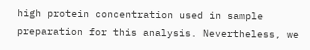high protein concentration used in sample preparation for this analysis. Nevertheless, we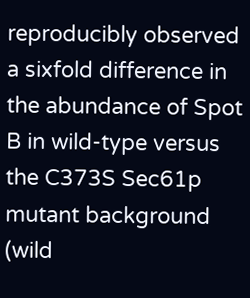reproducibly observed a sixfold difference in the abundance of Spot B in wild-type versus the C373S Sec61p mutant background (wild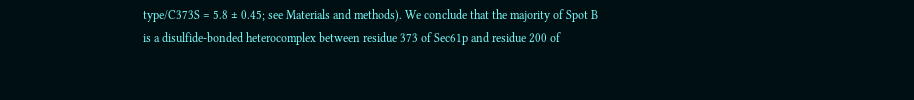type/C373S = 5.8 ± 0.45; see Materials and methods). We conclude that the majority of Spot B is a disulfide-bonded heterocomplex between residue 373 of Sec61p and residue 200 of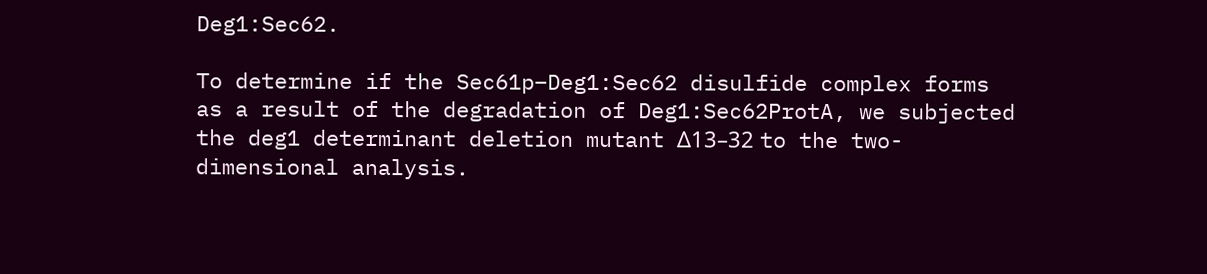Deg1:Sec62.

To determine if the Sec61p–Deg1:Sec62 disulfide complex forms as a result of the degradation of Deg1:Sec62ProtA, we subjected the deg1 determinant deletion mutant Δ13–32 to the two-dimensional analysis.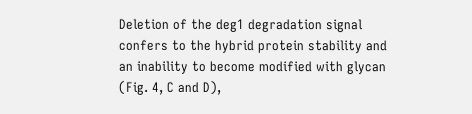Deletion of the deg1 degradation signal confers to the hybrid protein stability and an inability to become modified with glycan (Fig. 4, C and D),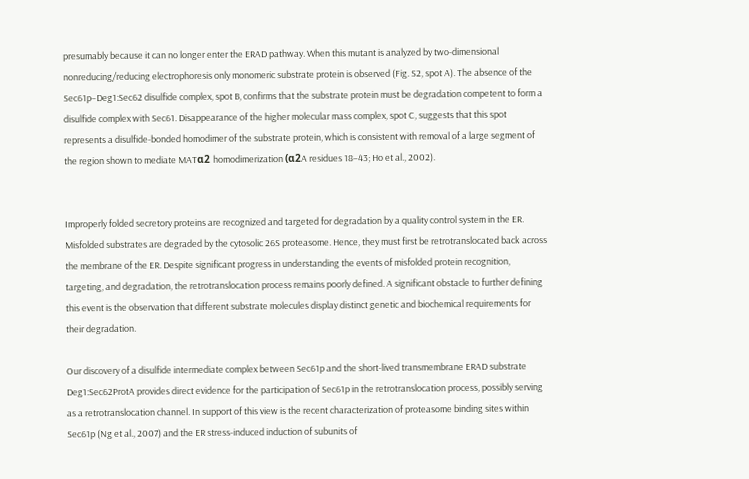presumably because it can no longer enter the ERAD pathway. When this mutant is analyzed by two-dimensional nonreducing/reducing electrophoresis only monomeric substrate protein is observed (Fig. S2, spot A). The absence of the Sec61p–Deg1:Sec62 disulfide complex, spot B, confirms that the substrate protein must be degradation competent to form a disulfide complex with Sec61. Disappearance of the higher molecular mass complex, spot C, suggests that this spot represents a disulfide-bonded homodimer of the substrate protein, which is consistent with removal of a large segment of the region shown to mediate MATα2 homodimerization (α2A residues 18–43; Ho et al., 2002).


Improperly folded secretory proteins are recognized and targeted for degradation by a quality control system in the ER. Misfolded substrates are degraded by the cytosolic 26S proteasome. Hence, they must first be retrotranslocated back across the membrane of the ER. Despite significant progress in understanding the events of misfolded protein recognition, targeting, and degradation, the retrotranslocation process remains poorly defined. A significant obstacle to further defining this event is the observation that different substrate molecules display distinct genetic and biochemical requirements for their degradation.

Our discovery of a disulfide intermediate complex between Sec61p and the short-lived transmembrane ERAD substrate Deg1:Sec62ProtA provides direct evidence for the participation of Sec61p in the retrotranslocation process, possibly serving as a retrotranslocation channel. In support of this view is the recent characterization of proteasome binding sites within Sec61p (Ng et al., 2007) and the ER stress-induced induction of subunits of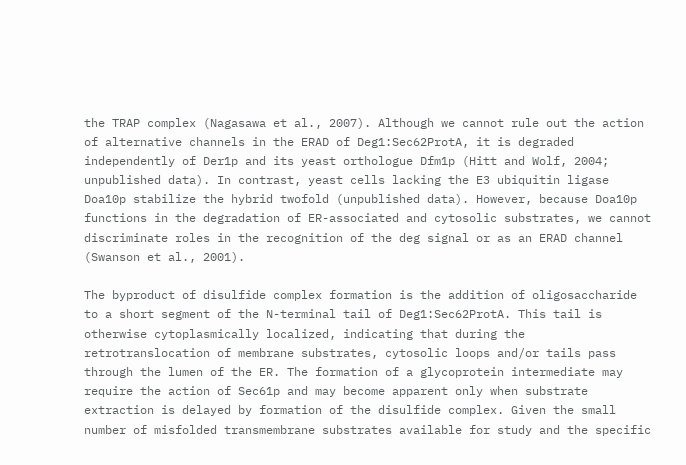the TRAP complex (Nagasawa et al., 2007). Although we cannot rule out the action of alternative channels in the ERAD of Deg1:Sec62ProtA, it is degraded independently of Der1p and its yeast orthologue Dfm1p (Hitt and Wolf, 2004; unpublished data). In contrast, yeast cells lacking the E3 ubiquitin ligase Doa10p stabilize the hybrid twofold (unpublished data). However, because Doa10p functions in the degradation of ER-associated and cytosolic substrates, we cannot discriminate roles in the recognition of the deg signal or as an ERAD channel (Swanson et al., 2001).

The byproduct of disulfide complex formation is the addition of oligosaccharide to a short segment of the N-terminal tail of Deg1:Sec62ProtA. This tail is otherwise cytoplasmically localized, indicating that during the retrotranslocation of membrane substrates, cytosolic loops and/or tails pass through the lumen of the ER. The formation of a glycoprotein intermediate may require the action of Sec61p and may become apparent only when substrate extraction is delayed by formation of the disulfide complex. Given the small number of misfolded transmembrane substrates available for study and the specific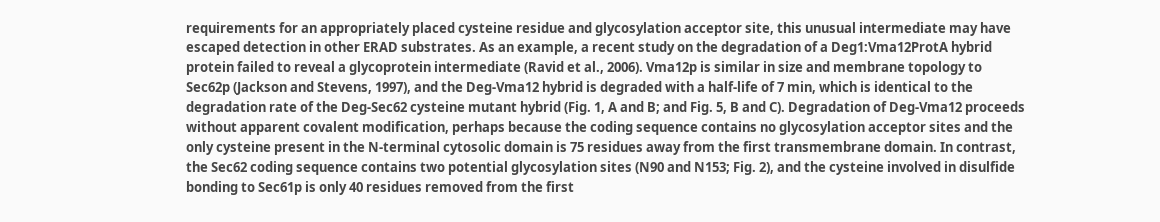requirements for an appropriately placed cysteine residue and glycosylation acceptor site, this unusual intermediate may have escaped detection in other ERAD substrates. As an example, a recent study on the degradation of a Deg1:Vma12ProtA hybrid protein failed to reveal a glycoprotein intermediate (Ravid et al., 2006). Vma12p is similar in size and membrane topology to Sec62p (Jackson and Stevens, 1997), and the Deg-Vma12 hybrid is degraded with a half-life of 7 min, which is identical to the degradation rate of the Deg-Sec62 cysteine mutant hybrid (Fig. 1, A and B; and Fig. 5, B and C). Degradation of Deg-Vma12 proceeds without apparent covalent modification, perhaps because the coding sequence contains no glycosylation acceptor sites and the only cysteine present in the N-terminal cytosolic domain is 75 residues away from the first transmembrane domain. In contrast, the Sec62 coding sequence contains two potential glycosylation sites (N90 and N153; Fig. 2), and the cysteine involved in disulfide bonding to Sec61p is only 40 residues removed from the first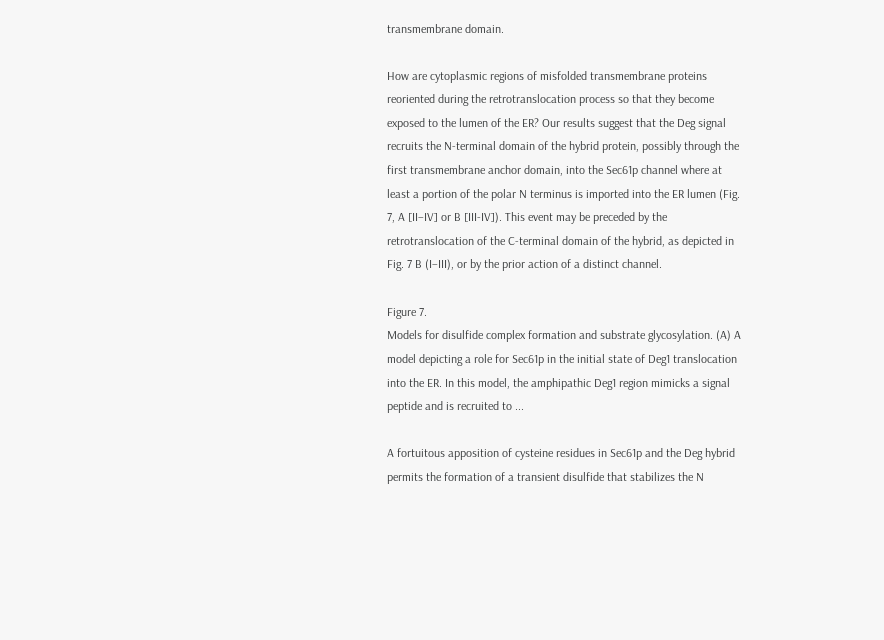transmembrane domain.

How are cytoplasmic regions of misfolded transmembrane proteins reoriented during the retrotranslocation process so that they become exposed to the lumen of the ER? Our results suggest that the Deg signal recruits the N-terminal domain of the hybrid protein, possibly through the first transmembrane anchor domain, into the Sec61p channel where at least a portion of the polar N terminus is imported into the ER lumen (Fig. 7, A [II–IV] or B [III-IV]). This event may be preceded by the retrotranslocation of the C-terminal domain of the hybrid, as depicted in Fig. 7 B (I–III), or by the prior action of a distinct channel.

Figure 7.
Models for disulfide complex formation and substrate glycosylation. (A) A model depicting a role for Sec61p in the initial state of Deg1 translocation into the ER. In this model, the amphipathic Deg1 region mimicks a signal peptide and is recruited to ...

A fortuitous apposition of cysteine residues in Sec61p and the Deg hybrid permits the formation of a transient disulfide that stabilizes the N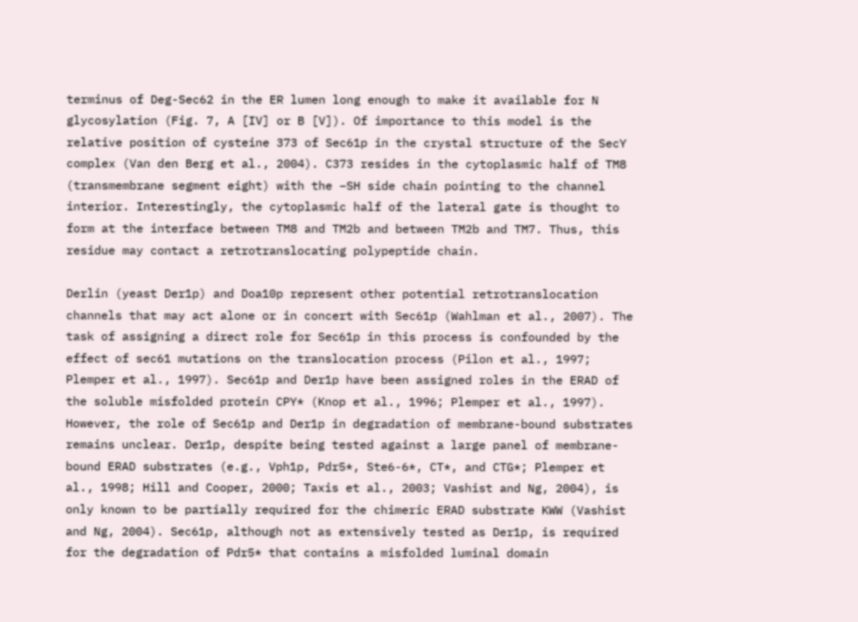terminus of Deg-Sec62 in the ER lumen long enough to make it available for N glycosylation (Fig. 7, A [IV] or B [V]). Of importance to this model is the relative position of cysteine 373 of Sec61p in the crystal structure of the SecY complex (Van den Berg et al., 2004). C373 resides in the cytoplasmic half of TM8 (transmembrane segment eight) with the −SH side chain pointing to the channel interior. Interestingly, the cytoplasmic half of the lateral gate is thought to form at the interface between TM8 and TM2b and between TM2b and TM7. Thus, this residue may contact a retrotranslocating polypeptide chain.

Derlin (yeast Der1p) and Doa10p represent other potential retrotranslocation channels that may act alone or in concert with Sec61p (Wahlman et al., 2007). The task of assigning a direct role for Sec61p in this process is confounded by the effect of sec61 mutations on the translocation process (Pilon et al., 1997; Plemper et al., 1997). Sec61p and Der1p have been assigned roles in the ERAD of the soluble misfolded protein CPY* (Knop et al., 1996; Plemper et al., 1997). However, the role of Sec61p and Der1p in degradation of membrane-bound substrates remains unclear. Der1p, despite being tested against a large panel of membrane-bound ERAD substrates (e.g., Vph1p, Pdr5*, Ste6-6*, CT*, and CTG*; Plemper et al., 1998; Hill and Cooper, 2000; Taxis et al., 2003; Vashist and Ng, 2004), is only known to be partially required for the chimeric ERAD substrate KWW (Vashist and Ng, 2004). Sec61p, although not as extensively tested as Der1p, is required for the degradation of Pdr5* that contains a misfolded luminal domain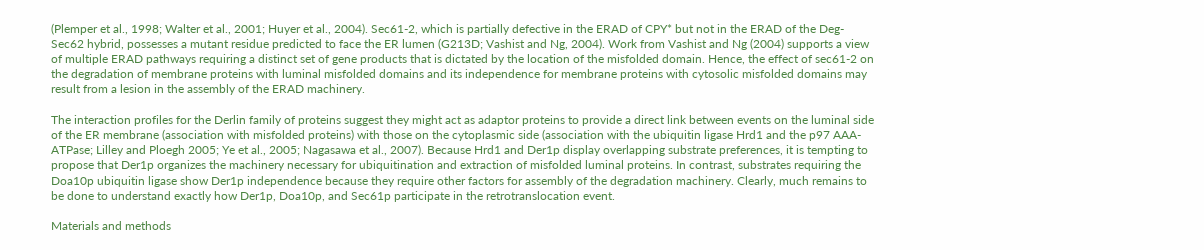(Plemper et al., 1998; Walter et al., 2001; Huyer et al., 2004). Sec61-2, which is partially defective in the ERAD of CPY* but not in the ERAD of the Deg-Sec62 hybrid, possesses a mutant residue predicted to face the ER lumen (G213D; Vashist and Ng, 2004). Work from Vashist and Ng (2004) supports a view of multiple ERAD pathways requiring a distinct set of gene products that is dictated by the location of the misfolded domain. Hence, the effect of sec61-2 on the degradation of membrane proteins with luminal misfolded domains and its independence for membrane proteins with cytosolic misfolded domains may result from a lesion in the assembly of the ERAD machinery.

The interaction profiles for the Derlin family of proteins suggest they might act as adaptor proteins to provide a direct link between events on the luminal side of the ER membrane (association with misfolded proteins) with those on the cytoplasmic side (association with the ubiquitin ligase Hrd1 and the p97 AAA-ATPase; Lilley and Ploegh 2005; Ye et al., 2005; Nagasawa et al., 2007). Because Hrd1 and Der1p display overlapping substrate preferences, it is tempting to propose that Der1p organizes the machinery necessary for ubiquitination and extraction of misfolded luminal proteins. In contrast, substrates requiring the Doa10p ubiquitin ligase show Der1p independence because they require other factors for assembly of the degradation machinery. Clearly, much remains to be done to understand exactly how Der1p, Doa10p, and Sec61p participate in the retrotranslocation event.

Materials and methods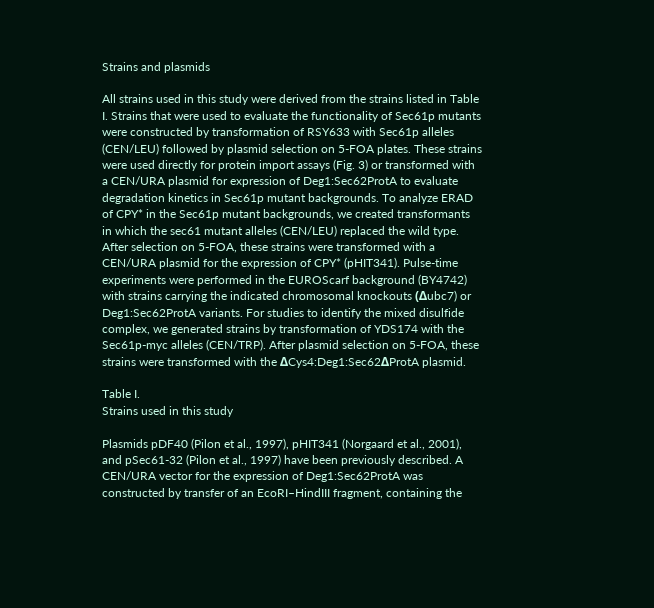Strains and plasmids

All strains used in this study were derived from the strains listed in Table I. Strains that were used to evaluate the functionality of Sec61p mutants were constructed by transformation of RSY633 with Sec61p alleles (CEN/LEU) followed by plasmid selection on 5-FOA plates. These strains were used directly for protein import assays (Fig. 3) or transformed with a CEN/URA plasmid for expression of Deg1:Sec62ProtA to evaluate degradation kinetics in Sec61p mutant backgrounds. To analyze ERAD of CPY* in the Sec61p mutant backgrounds, we created transformants in which the sec61 mutant alleles (CEN/LEU) replaced the wild type. After selection on 5-FOA, these strains were transformed with a CEN/URA plasmid for the expression of CPY* (pHIT341). Pulse-time experiments were performed in the EUROScarf background (BY4742) with strains carrying the indicated chromosomal knockouts (Δubc7) or Deg1:Sec62ProtA variants. For studies to identify the mixed disulfide complex, we generated strains by transformation of YDS174 with the Sec61p-myc alleles (CEN/TRP). After plasmid selection on 5-FOA, these strains were transformed with the ΔCys4:Deg1:Sec62ΔProtA plasmid.

Table I.
Strains used in this study

Plasmids pDF40 (Pilon et al., 1997), pHIT341 (Norgaard et al., 2001), and pSec61-32 (Pilon et al., 1997) have been previously described. A CEN/URA vector for the expression of Deg1:Sec62ProtA was constructed by transfer of an EcoRI–HindIII fragment, containing the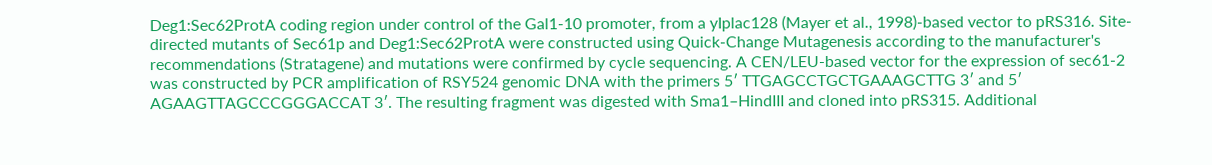Deg1:Sec62ProtA coding region under control of the Gal1-10 promoter, from a yIplac128 (Mayer et al., 1998)-based vector to pRS316. Site-directed mutants of Sec61p and Deg1:Sec62ProtA were constructed using Quick-Change Mutagenesis according to the manufacturer's recommendations (Stratagene) and mutations were confirmed by cycle sequencing. A CEN/LEU-based vector for the expression of sec61-2 was constructed by PCR amplification of RSY524 genomic DNA with the primers 5′ TTGAGCCTGCTGAAAGCTTG 3′ and 5′ AGAAGTTAGCCCGGGACCAT 3′. The resulting fragment was digested with Sma1–HindIII and cloned into pRS315. Additional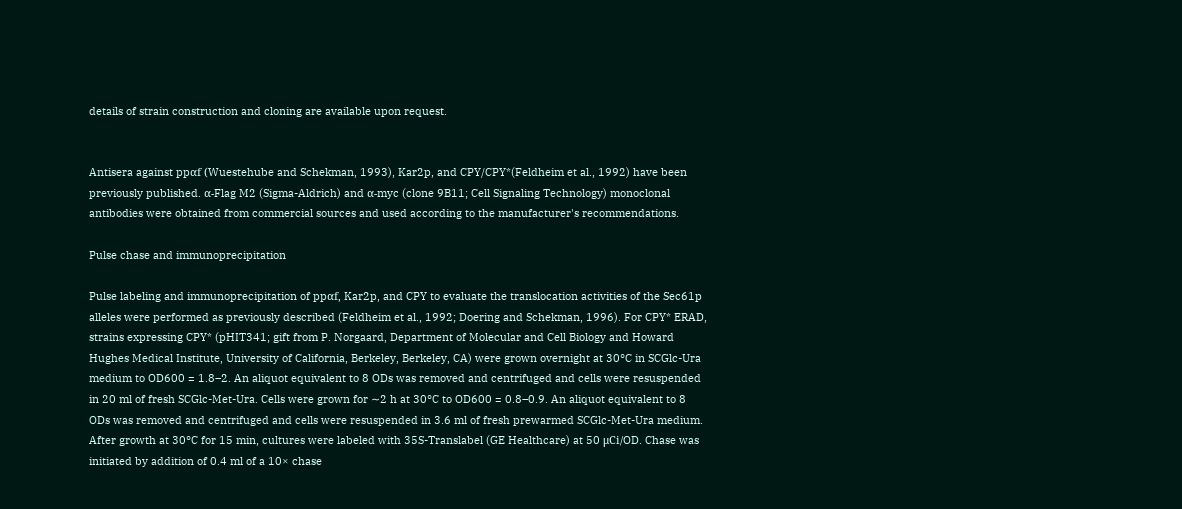details of strain construction and cloning are available upon request.


Antisera against ppαf (Wuestehube and Schekman, 1993), Kar2p, and CPY/CPY*(Feldheim et al., 1992) have been previously published. α-Flag M2 (Sigma-Aldrich) and α-myc (clone 9B11; Cell Signaling Technology) monoclonal antibodies were obtained from commercial sources and used according to the manufacturer's recommendations.

Pulse chase and immunoprecipitation

Pulse labeling and immunoprecipitation of ppαf, Kar2p, and CPY to evaluate the translocation activities of the Sec61p alleles were performed as previously described (Feldheim et al., 1992; Doering and Schekman, 1996). For CPY* ERAD, strains expressing CPY* (pHIT341; gift from P. Norgaard, Department of Molecular and Cell Biology and Howard Hughes Medical Institute, University of California, Berkeley, Berkeley, CA) were grown overnight at 30°C in SCGlc-Ura medium to OD600 = 1.8–2. An aliquot equivalent to 8 ODs was removed and centrifuged and cells were resuspended in 20 ml of fresh SCGlc-Met-Ura. Cells were grown for ∼2 h at 30°C to OD600 = 0.8–0.9. An aliquot equivalent to 8 ODs was removed and centrifuged and cells were resuspended in 3.6 ml of fresh prewarmed SCGlc-Met-Ura medium. After growth at 30°C for 15 min, cultures were labeled with 35S-Translabel (GE Healthcare) at 50 μCi/OD. Chase was initiated by addition of 0.4 ml of a 10× chase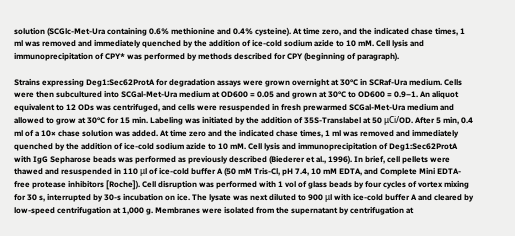solution (SCGlc-Met-Ura containing 0.6% methionine and 0.4% cysteine). At time zero, and the indicated chase times, 1 ml was removed and immediately quenched by the addition of ice-cold sodium azide to 10 mM. Cell lysis and immunoprecipitation of CPY* was performed by methods described for CPY (beginning of paragraph).

Strains expressing Deg1:Sec62ProtA for degradation assays were grown overnight at 30°C in SCRaf-Ura medium. Cells were then subcultured into SCGal-Met-Ura medium at OD600 = 0.05 and grown at 30°C to OD600 = 0.9–1. An aliquot equivalent to 12 ODs was centrifuged, and cells were resuspended in fresh prewarmed SCGal-Met-Ura medium and allowed to grow at 30°C for 15 min. Labeling was initiated by the addition of 35S-Translabel at 50 μCi/OD. After 5 min, 0.4 ml of a 10× chase solution was added. At time zero and the indicated chase times, 1 ml was removed and immediately quenched by the addition of ice-cold sodium azide to 10 mM. Cell lysis and immunoprecipitation of Deg1:Sec62ProtA with IgG Sepharose beads was performed as previously described (Biederer et al., 1996). In brief, cell pellets were thawed and resuspended in 110 μl of ice-cold buffer A (50 mM Tris-Cl, pH 7.4, 10 mM EDTA, and Complete Mini EDTA-free protease inhibitors [Roche]). Cell disruption was performed with 1 vol of glass beads by four cycles of vortex mixing for 30 s, interrupted by 30-s incubation on ice. The lysate was next diluted to 900 μl with ice-cold buffer A and cleared by low-speed centrifugation at 1,000 g. Membranes were isolated from the supernatant by centrifugation at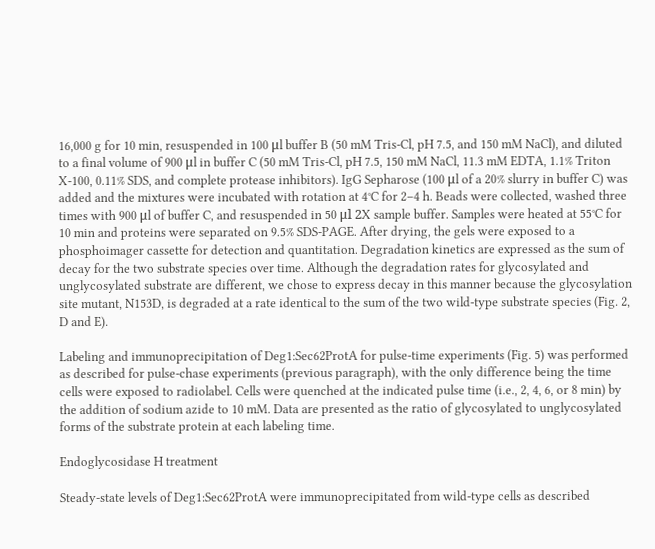16,000 g for 10 min, resuspended in 100 μl buffer B (50 mM Tris-Cl, pH 7.5, and 150 mM NaCl), and diluted to a final volume of 900 μl in buffer C (50 mM Tris-Cl, pH 7.5, 150 mM NaCl, 11.3 mM EDTA, 1.1% Triton X-100, 0.11% SDS, and complete protease inhibitors). IgG Sepharose (100 μl of a 20% slurry in buffer C) was added and the mixtures were incubated with rotation at 4°C for 2–4 h. Beads were collected, washed three times with 900 μl of buffer C, and resuspended in 50 μl 2X sample buffer. Samples were heated at 55°C for 10 min and proteins were separated on 9.5% SDS-PAGE. After drying, the gels were exposed to a phosphoimager cassette for detection and quantitation. Degradation kinetics are expressed as the sum of decay for the two substrate species over time. Although the degradation rates for glycosylated and unglycosylated substrate are different, we chose to express decay in this manner because the glycosylation site mutant, N153D, is degraded at a rate identical to the sum of the two wild-type substrate species (Fig. 2, D and E).

Labeling and immunoprecipitation of Deg1:Sec62ProtA for pulse-time experiments (Fig. 5) was performed as described for pulse-chase experiments (previous paragraph), with the only difference being the time cells were exposed to radiolabel. Cells were quenched at the indicated pulse time (i.e., 2, 4, 6, or 8 min) by the addition of sodium azide to 10 mM. Data are presented as the ratio of glycosylated to unglycosylated forms of the substrate protein at each labeling time.

Endoglycosidase H treatment

Steady-state levels of Deg1:Sec62ProtA were immunoprecipitated from wild-type cells as described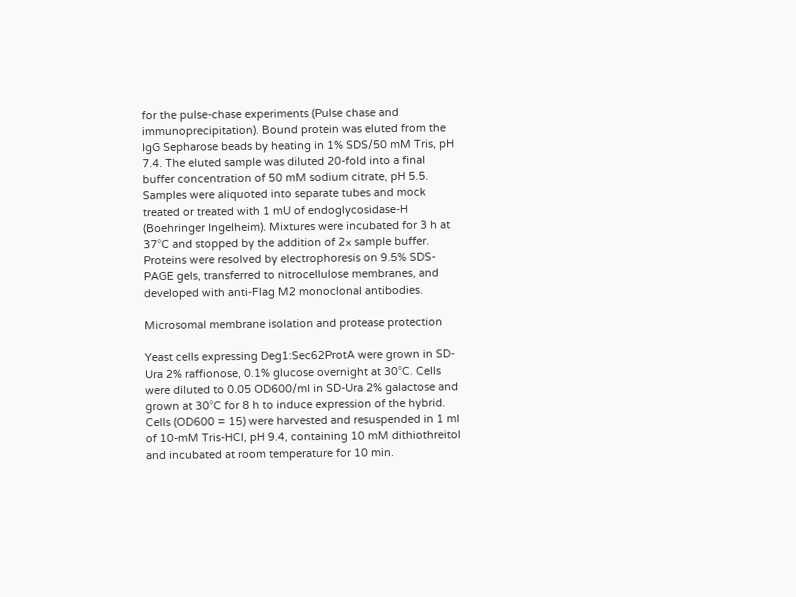for the pulse-chase experiments (Pulse chase and immunoprecipitation). Bound protein was eluted from the IgG Sepharose beads by heating in 1% SDS/50 mM Tris, pH 7.4. The eluted sample was diluted 20-fold into a final buffer concentration of 50 mM sodium citrate, pH 5.5. Samples were aliquoted into separate tubes and mock treated or treated with 1 mU of endoglycosidase-H (Boehringer Ingelheim). Mixtures were incubated for 3 h at 37°C and stopped by the addition of 2× sample buffer. Proteins were resolved by electrophoresis on 9.5% SDS-PAGE gels, transferred to nitrocellulose membranes, and developed with anti-Flag M2 monoclonal antibodies.

Microsomal membrane isolation and protease protection

Yeast cells expressing Deg1:Sec62ProtA were grown in SD-Ura 2% raffionose, 0.1% glucose overnight at 30°C. Cells were diluted to 0.05 OD600/ml in SD-Ura 2% galactose and grown at 30°C for 8 h to induce expression of the hybrid. Cells (OD600 = 15) were harvested and resuspended in 1 ml of 10-mM Tris-HCl, pH 9.4, containing 10 mM dithiothreitol and incubated at room temperature for 10 min.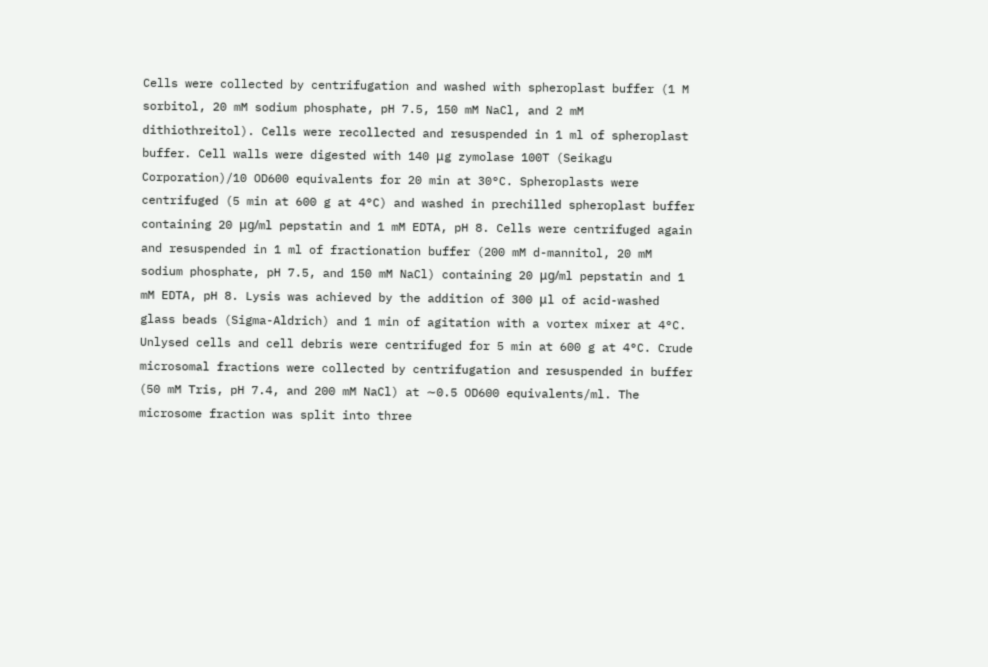Cells were collected by centrifugation and washed with spheroplast buffer (1 M sorbitol, 20 mM sodium phosphate, pH 7.5, 150 mM NaCl, and 2 mM dithiothreitol). Cells were recollected and resuspended in 1 ml of spheroplast buffer. Cell walls were digested with 140 μg zymolase 100T (Seikagu Corporation)/10 OD600 equivalents for 20 min at 30°C. Spheroplasts were centrifuged (5 min at 600 g at 4°C) and washed in prechilled spheroplast buffer containing 20 μg/ml pepstatin and 1 mM EDTA, pH 8. Cells were centrifuged again and resuspended in 1 ml of fractionation buffer (200 mM d-mannitol, 20 mM sodium phosphate, pH 7.5, and 150 mM NaCl) containing 20 μg/ml pepstatin and 1 mM EDTA, pH 8. Lysis was achieved by the addition of 300 μl of acid-washed glass beads (Sigma-Aldrich) and 1 min of agitation with a vortex mixer at 4°C. Unlysed cells and cell debris were centrifuged for 5 min at 600 g at 4°C. Crude microsomal fractions were collected by centrifugation and resuspended in buffer (50 mM Tris, pH 7.4, and 200 mM NaCl) at ∼0.5 OD600 equivalents/ml. The microsome fraction was split into three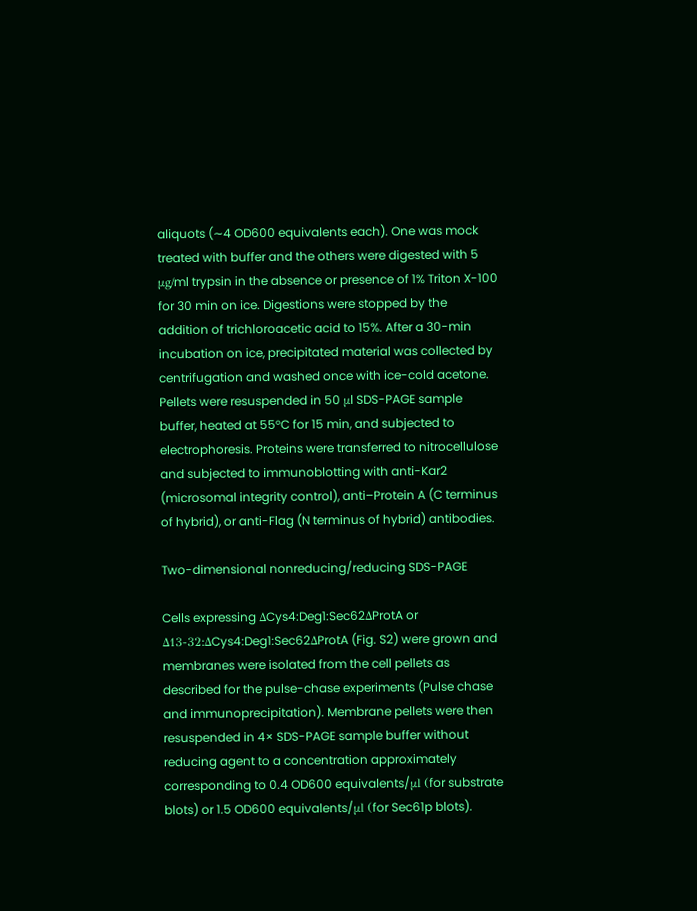aliquots (∼4 OD600 equivalents each). One was mock treated with buffer and the others were digested with 5 μg/ml trypsin in the absence or presence of 1% Triton X-100 for 30 min on ice. Digestions were stopped by the addition of trichloroacetic acid to 15%. After a 30-min incubation on ice, precipitated material was collected by centrifugation and washed once with ice-cold acetone. Pellets were resuspended in 50 μl SDS-PAGE sample buffer, heated at 55°C for 15 min, and subjected to electrophoresis. Proteins were transferred to nitrocellulose and subjected to immunoblotting with anti-Kar2 (microsomal integrity control), anti–Protein A (C terminus of hybrid), or anti-Flag (N terminus of hybrid) antibodies.

Two-dimensional nonreducing/reducing SDS-PAGE

Cells expressing ΔCys4:Deg1:Sec62ΔProtA or Δ13-32:ΔCys4:Deg1:Sec62ΔProtA (Fig. S2) were grown and membranes were isolated from the cell pellets as described for the pulse-chase experiments (Pulse chase and immunoprecipitation). Membrane pellets were then resuspended in 4× SDS-PAGE sample buffer without reducing agent to a concentration approximately corresponding to 0.4 OD600 equivalents/μl (for substrate blots) or 1.5 OD600 equivalents/μl (for Sec61p blots).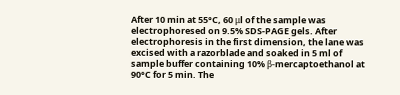After 10 min at 55°C, 60 μl of the sample was electrophoresed on 9.5% SDS-PAGE gels. After electrophoresis in the first dimension, the lane was excised with a razorblade and soaked in 5 ml of sample buffer containing 10% β-mercaptoethanol at 90°C for 5 min. The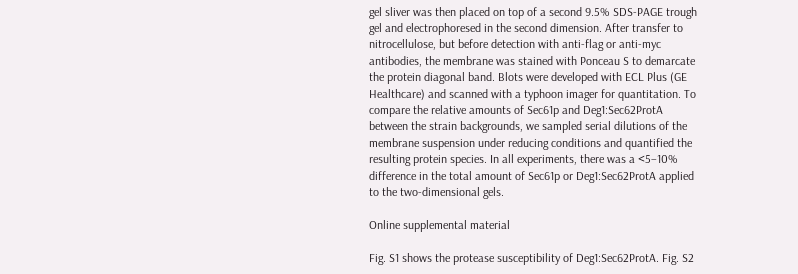gel sliver was then placed on top of a second 9.5% SDS-PAGE trough gel and electrophoresed in the second dimension. After transfer to nitrocellulose, but before detection with anti-flag or anti-myc antibodies, the membrane was stained with Ponceau S to demarcate the protein diagonal band. Blots were developed with ECL Plus (GE Healthcare) and scanned with a typhoon imager for quantitation. To compare the relative amounts of Sec61p and Deg1:Sec62ProtA between the strain backgrounds, we sampled serial dilutions of the membrane suspension under reducing conditions and quantified the resulting protein species. In all experiments, there was a <5–10% difference in the total amount of Sec61p or Deg1:Sec62ProtA applied to the two-dimensional gels.

Online supplemental material

Fig. S1 shows the protease susceptibility of Deg1:Sec62ProtA. Fig. S2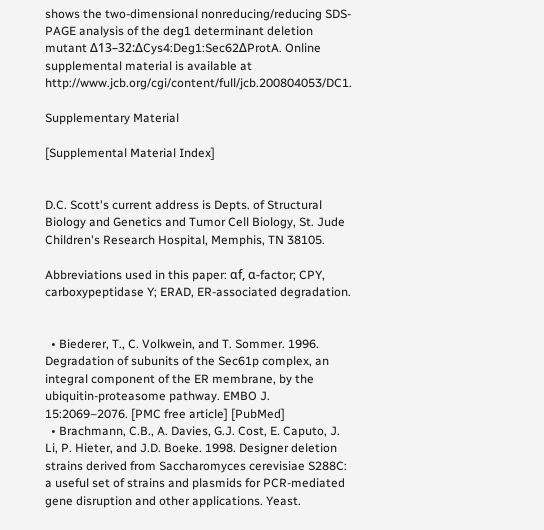shows the two-dimensional nonreducing/reducing SDS-PAGE analysis of the deg1 determinant deletion mutant Δ13–32:ΔCys4:Deg1:Sec62ΔProtA. Online supplemental material is available at http://www.jcb.org/cgi/content/full/jcb.200804053/DC1.

Supplementary Material

[Supplemental Material Index]


D.C. Scott's current address is Depts. of Structural Biology and Genetics and Tumor Cell Biology, St. Jude Children's Research Hospital, Memphis, TN 38105.

Abbreviations used in this paper: αf, α-factor; CPY, carboxypeptidase Y; ERAD, ER-associated degradation.


  • Biederer, T., C. Volkwein, and T. Sommer. 1996. Degradation of subunits of the Sec61p complex, an integral component of the ER membrane, by the ubiquitin-proteasome pathway. EMBO J. 15:2069–2076. [PMC free article] [PubMed]
  • Brachmann, C.B., A. Davies, G.J. Cost, E. Caputo, J. Li, P. Hieter, and J.D. Boeke. 1998. Designer deletion strains derived from Saccharomyces cerevisiae S288C: a useful set of strains and plasmids for PCR-mediated gene disruption and other applications. Yeast.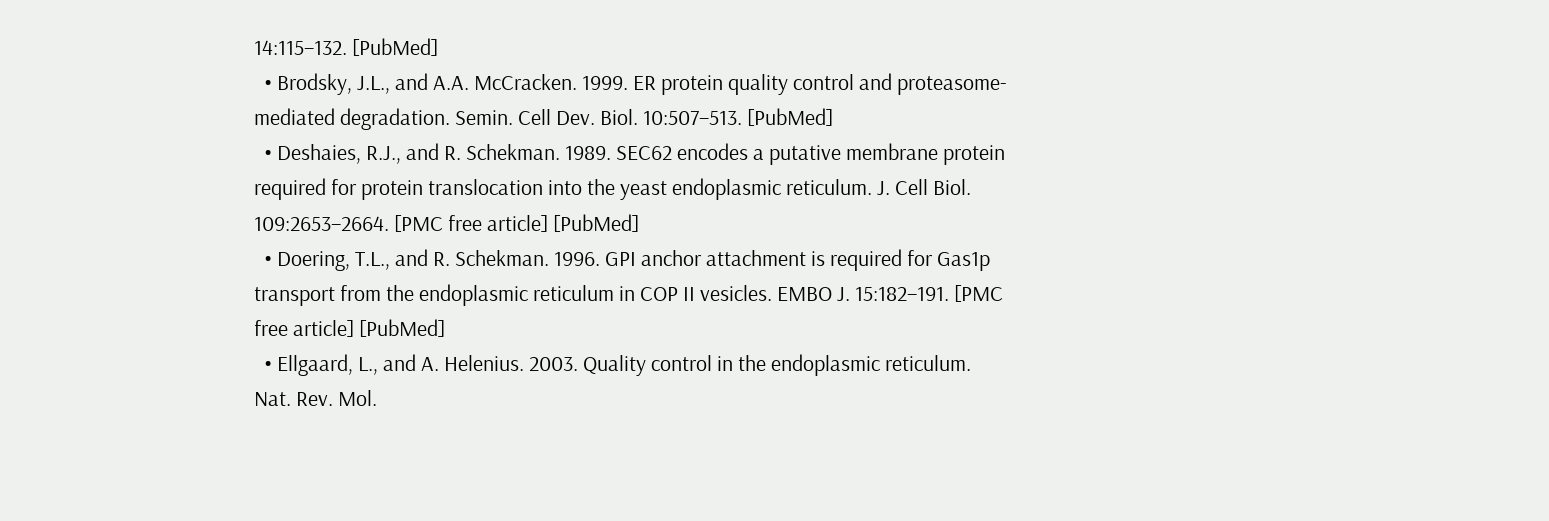14:115–132. [PubMed]
  • Brodsky, J.L., and A.A. McCracken. 1999. ER protein quality control and proteasome-mediated degradation. Semin. Cell Dev. Biol. 10:507–513. [PubMed]
  • Deshaies, R.J., and R. Schekman. 1989. SEC62 encodes a putative membrane protein required for protein translocation into the yeast endoplasmic reticulum. J. Cell Biol. 109:2653–2664. [PMC free article] [PubMed]
  • Doering, T.L., and R. Schekman. 1996. GPI anchor attachment is required for Gas1p transport from the endoplasmic reticulum in COP II vesicles. EMBO J. 15:182–191. [PMC free article] [PubMed]
  • Ellgaard, L., and A. Helenius. 2003. Quality control in the endoplasmic reticulum. Nat. Rev. Mol.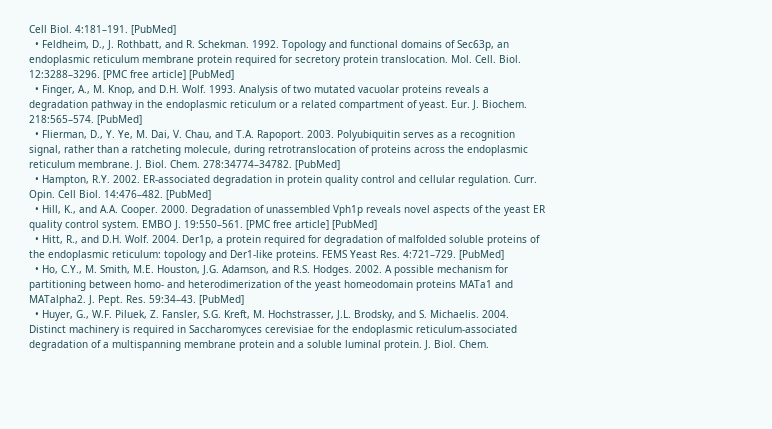Cell Biol. 4:181–191. [PubMed]
  • Feldheim, D., J. Rothbatt, and R. Schekman. 1992. Topology and functional domains of Sec63p, an endoplasmic reticulum membrane protein required for secretory protein translocation. Mol. Cell. Biol. 12:3288–3296. [PMC free article] [PubMed]
  • Finger, A., M. Knop, and D.H. Wolf. 1993. Analysis of two mutated vacuolar proteins reveals a degradation pathway in the endoplasmic reticulum or a related compartment of yeast. Eur. J. Biochem. 218:565–574. [PubMed]
  • Flierman, D., Y. Ye, M. Dai, V. Chau, and T.A. Rapoport. 2003. Polyubiquitin serves as a recognition signal, rather than a ratcheting molecule, during retrotranslocation of proteins across the endoplasmic reticulum membrane. J. Biol. Chem. 278:34774–34782. [PubMed]
  • Hampton, R.Y. 2002. ER-associated degradation in protein quality control and cellular regulation. Curr. Opin. Cell Biol. 14:476–482. [PubMed]
  • Hill, K., and A.A. Cooper. 2000. Degradation of unassembled Vph1p reveals novel aspects of the yeast ER quality control system. EMBO J. 19:550–561. [PMC free article] [PubMed]
  • Hitt, R., and D.H. Wolf. 2004. Der1p, a protein required for degradation of malfolded soluble proteins of the endoplasmic reticulum: topology and Der1-like proteins. FEMS Yeast Res. 4:721–729. [PubMed]
  • Ho, C.Y., M. Smith, M.E. Houston, J.G. Adamson, and R.S. Hodges. 2002. A possible mechanism for partitioning between homo- and heterodimerization of the yeast homeodomain proteins MATa1 and MATalpha2. J. Pept. Res. 59:34–43. [PubMed]
  • Huyer, G., W.F. Piluek, Z. Fansler, S.G. Kreft, M. Hochstrasser, J.L. Brodsky, and S. Michaelis. 2004. Distinct machinery is required in Saccharomyces cerevisiae for the endoplasmic reticulum-associated degradation of a multispanning membrane protein and a soluble luminal protein. J. Biol. Chem.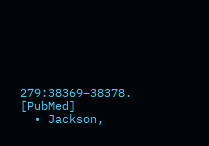279:38369–38378. [PubMed]
  • Jackson,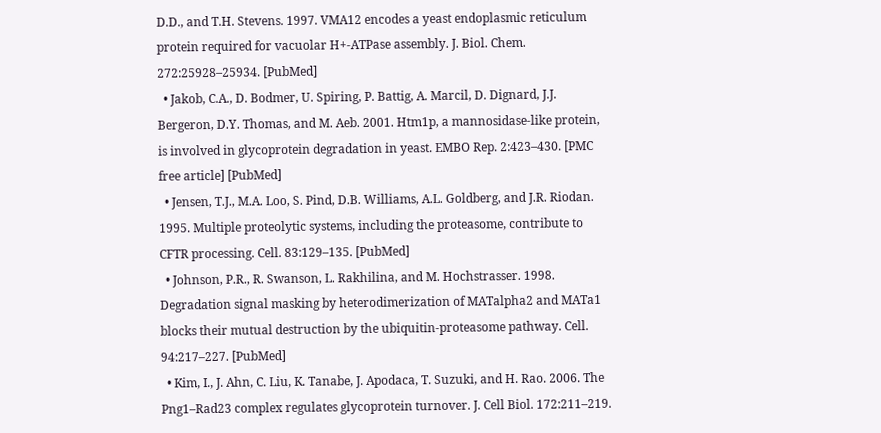D.D., and T.H. Stevens. 1997. VMA12 encodes a yeast endoplasmic reticulum protein required for vacuolar H+-ATPase assembly. J. Biol. Chem. 272:25928–25934. [PubMed]
  • Jakob, C.A., D. Bodmer, U. Spiring, P. Battig, A. Marcil, D. Dignard, J.J. Bergeron, D.Y. Thomas, and M. Aeb. 2001. Htm1p, a mannosidase-like protein, is involved in glycoprotein degradation in yeast. EMBO Rep. 2:423–430. [PMC free article] [PubMed]
  • Jensen, T.J., M.A. Loo, S. Pind, D.B. Williams, A.L. Goldberg, and J.R. Riodan. 1995. Multiple proteolytic systems, including the proteasome, contribute to CFTR processing. Cell. 83:129–135. [PubMed]
  • Johnson, P.R., R. Swanson, L. Rakhilina, and M. Hochstrasser. 1998. Degradation signal masking by heterodimerization of MATalpha2 and MATa1 blocks their mutual destruction by the ubiquitin-proteasome pathway. Cell. 94:217–227. [PubMed]
  • Kim, I., J. Ahn, C. Liu, K. Tanabe, J. Apodaca, T. Suzuki, and H. Rao. 2006. The Png1–Rad23 complex regulates glycoprotein turnover. J. Cell Biol. 172:211–219.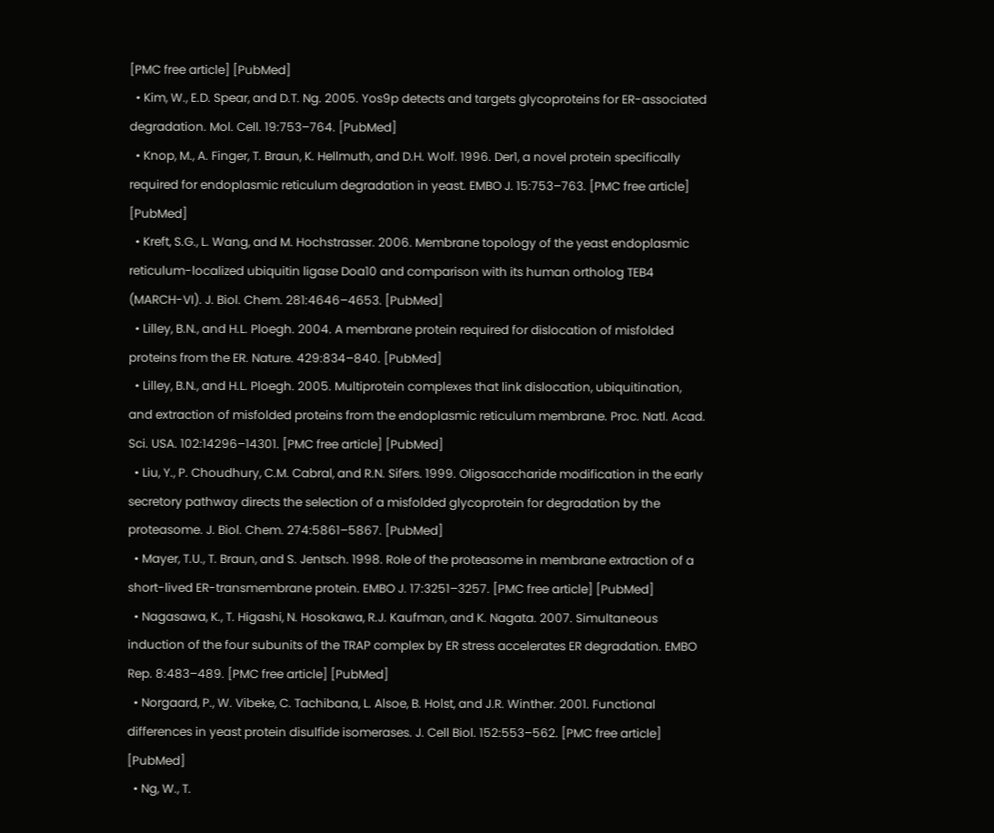[PMC free article] [PubMed]
  • Kim, W., E.D. Spear, and D.T. Ng. 2005. Yos9p detects and targets glycoproteins for ER-associated degradation. Mol. Cell. 19:753–764. [PubMed]
  • Knop, M., A. Finger, T. Braun, K. Hellmuth, and D.H. Wolf. 1996. Der1, a novel protein specifically required for endoplasmic reticulum degradation in yeast. EMBO J. 15:753–763. [PMC free article] [PubMed]
  • Kreft, S.G., L. Wang, and M. Hochstrasser. 2006. Membrane topology of the yeast endoplasmic reticulum-localized ubiquitin ligase Doa10 and comparison with its human ortholog TEB4 (MARCH-VI). J. Biol. Chem. 281:4646–4653. [PubMed]
  • Lilley, B.N., and H.L. Ploegh. 2004. A membrane protein required for dislocation of misfolded proteins from the ER. Nature. 429:834–840. [PubMed]
  • Lilley, B.N., and H.L. Ploegh. 2005. Multiprotein complexes that link dislocation, ubiquitination, and extraction of misfolded proteins from the endoplasmic reticulum membrane. Proc. Natl. Acad. Sci. USA. 102:14296–14301. [PMC free article] [PubMed]
  • Liu, Y., P. Choudhury, C.M. Cabral, and R.N. Sifers. 1999. Oligosaccharide modification in the early secretory pathway directs the selection of a misfolded glycoprotein for degradation by the proteasome. J. Biol. Chem. 274:5861–5867. [PubMed]
  • Mayer, T.U., T. Braun, and S. Jentsch. 1998. Role of the proteasome in membrane extraction of a short-lived ER-transmembrane protein. EMBO J. 17:3251–3257. [PMC free article] [PubMed]
  • Nagasawa, K., T. Higashi, N. Hosokawa, R.J. Kaufman, and K. Nagata. 2007. Simultaneous induction of the four subunits of the TRAP complex by ER stress accelerates ER degradation. EMBO Rep. 8:483–489. [PMC free article] [PubMed]
  • Norgaard, P., W. Vibeke, C. Tachibana, L. Alsoe, B. Holst, and J.R. Winther. 2001. Functional differences in yeast protein disulfide isomerases. J. Cell Biol. 152:553–562. [PMC free article] [PubMed]
  • Ng, W., T.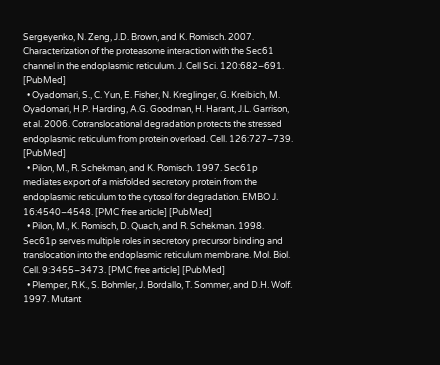Sergeyenko, N. Zeng, J.D. Brown, and K. Romisch. 2007. Characterization of the proteasome interaction with the Sec61 channel in the endoplasmic reticulum. J. Cell Sci. 120:682–691. [PubMed]
  • Oyadomari, S., C. Yun, E. Fisher, N. Kreglinger, G. Kreibich, M. Oyadomari, H.P. Harding, A.G. Goodman, H. Harant, J.L. Garrison, et al. 2006. Cotranslocational degradation protects the stressed endoplasmic reticulum from protein overload. Cell. 126:727–739. [PubMed]
  • Pilon, M., R. Schekman, and K. Romisch. 1997. Sec61p mediates export of a misfolded secretory protein from the endoplasmic reticulum to the cytosol for degradation. EMBO J. 16:4540–4548. [PMC free article] [PubMed]
  • Pilon, M., K. Romisch, D. Quach, and R. Schekman. 1998. Sec61p serves multiple roles in secretory precursor binding and translocation into the endoplasmic reticulum membrane. Mol. Biol. Cell. 9:3455–3473. [PMC free article] [PubMed]
  • Plemper, R.K., S. Bohmler, J. Bordallo, T. Sommer, and D.H. Wolf. 1997. Mutant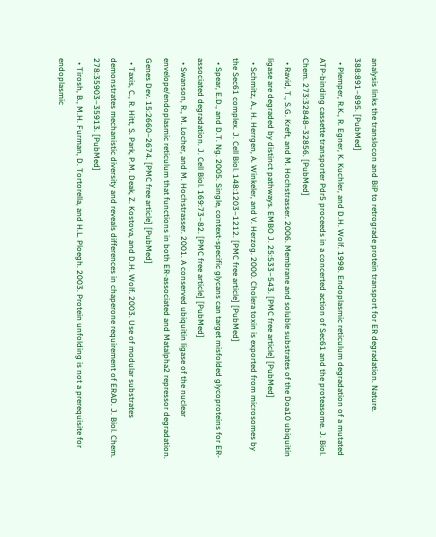analysis links the translocon and BiP to retrograde protein transport for ER degradation. Nature. 388:891–895. [PubMed]
  • Plemper, R.K., R. Egner, K. Kuchler, and D.H. Wolf. 1998. Endoplasmic reticulum degradation of a mutated ATP-binding cassette transporter Pdr5 proceeds in a concerted action of Sec61 and the proteasome. J. Biol. Chem. 273:32848–32856. [PubMed]
  • Ravid, T., S.G. Kreft, and M. Hochstrasser. 2006. Membrane and soluble substrates of the Doa10 ubiquitin ligase are degraded by distinct pathways. EMBO J. 25:533–543. [PMC free article] [PubMed]
  • Schmitz, A., H. Herrgen, A. Winkeler, and V. Herzog. 2000. Cholera toxin is exported from microsomes by the Sec61 complex. J. Cell Biol. 148:1203–1212. [PMC free article] [PubMed]
  • Spear, E.D., and D.T. Ng. 2005. Single, context-specific glycans can target misfolded glycoproteins for ER-associated degradation. J. Cell Biol. 169:73–82. [PMC free article] [PubMed]
  • Swanson, R., M. Locher, and M. Hochstrasser. 2001. A conserved ubiquitin ligase of the nuclear envelope/endoplasmic reticulum that functions in both ER-associated and Matalpha2 repressor degradation. Genes Dev. 15:2660–2674. [PMC free article] [PubMed]
  • Taxis, C., R. Hitt, S. Park, P.M. Deak, Z. Kostova, and D.H. Wolf. 2003. Use of modular substrates demonstrates mechanistic diversity and reveals differences in chaperone requirement of ERAD. J. Biol. Chem. 278:35903–35913. [PubMed]
  • Tirosh, B., M.H. Furman, D. Tortorella, and H.L. Ploegh. 2003. Protein unfolding is not a prerequisite for endoplasmic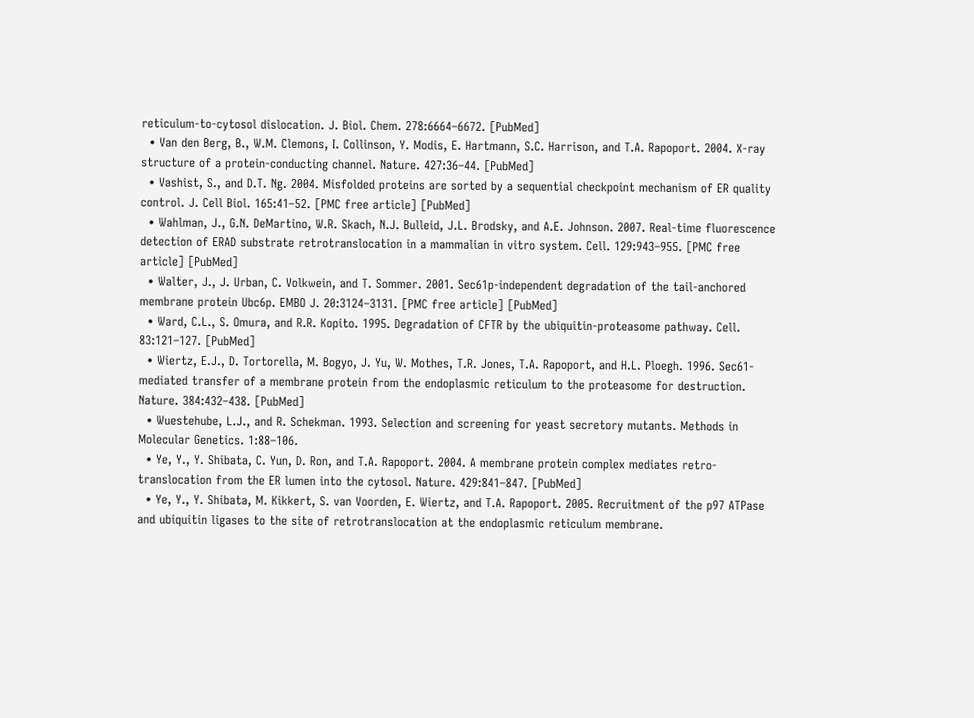reticulum-to-cytosol dislocation. J. Biol. Chem. 278:6664–6672. [PubMed]
  • Van den Berg, B., W.M. Clemons, I. Collinson, Y. Modis, E. Hartmann, S.C. Harrison, and T.A. Rapoport. 2004. X-ray structure of a protein-conducting channel. Nature. 427:36–44. [PubMed]
  • Vashist, S., and D.T. Ng. 2004. Misfolded proteins are sorted by a sequential checkpoint mechanism of ER quality control. J. Cell Biol. 165:41–52. [PMC free article] [PubMed]
  • Wahlman, J., G.N. DeMartino, W.R. Skach, N.J. Bulleid, J.L. Brodsky, and A.E. Johnson. 2007. Real-time fluorescence detection of ERAD substrate retrotranslocation in a mammalian in vitro system. Cell. 129:943–955. [PMC free article] [PubMed]
  • Walter, J., J. Urban, C. Volkwein, and T. Sommer. 2001. Sec61p-independent degradation of the tail-anchored membrane protein Ubc6p. EMBO J. 20:3124–3131. [PMC free article] [PubMed]
  • Ward, C.L., S. Omura, and R.R. Kopito. 1995. Degradation of CFTR by the ubiquitin-proteasome pathway. Cell. 83:121–127. [PubMed]
  • Wiertz, E.J., D. Tortorella, M. Bogyo, J. Yu, W. Mothes, T.R. Jones, T.A. Rapoport, and H.L. Ploegh. 1996. Sec61-mediated transfer of a membrane protein from the endoplasmic reticulum to the proteasome for destruction. Nature. 384:432–438. [PubMed]
  • Wuestehube, L.J., and R. Schekman. 1993. Selection and screening for yeast secretory mutants. Methods in Molecular Genetics. 1:88–106.
  • Ye, Y., Y. Shibata, C. Yun, D. Ron, and T.A. Rapoport. 2004. A membrane protein complex mediates retro-translocation from the ER lumen into the cytosol. Nature. 429:841–847. [PubMed]
  • Ye, Y., Y. Shibata, M. Kikkert, S. van Voorden, E. Wiertz, and T.A. Rapoport. 2005. Recruitment of the p97 ATPase and ubiquitin ligases to the site of retrotranslocation at the endoplasmic reticulum membrane.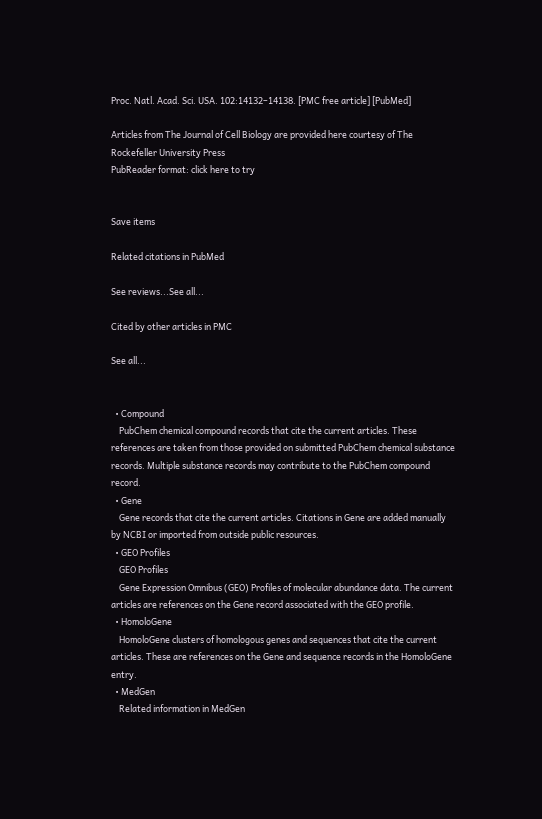Proc. Natl. Acad. Sci. USA. 102:14132–14138. [PMC free article] [PubMed]

Articles from The Journal of Cell Biology are provided here courtesy of The Rockefeller University Press
PubReader format: click here to try


Save items

Related citations in PubMed

See reviews...See all...

Cited by other articles in PMC

See all...


  • Compound
    PubChem chemical compound records that cite the current articles. These references are taken from those provided on submitted PubChem chemical substance records. Multiple substance records may contribute to the PubChem compound record.
  • Gene
    Gene records that cite the current articles. Citations in Gene are added manually by NCBI or imported from outside public resources.
  • GEO Profiles
    GEO Profiles
    Gene Expression Omnibus (GEO) Profiles of molecular abundance data. The current articles are references on the Gene record associated with the GEO profile.
  • HomoloGene
    HomoloGene clusters of homologous genes and sequences that cite the current articles. These are references on the Gene and sequence records in the HomoloGene entry.
  • MedGen
    Related information in MedGen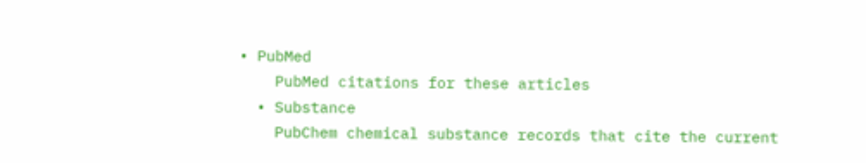• PubMed
    PubMed citations for these articles
  • Substance
    PubChem chemical substance records that cite the current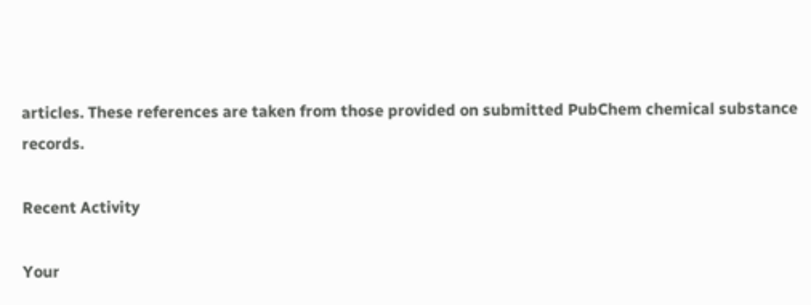articles. These references are taken from those provided on submitted PubChem chemical substance records.

Recent Activity

Your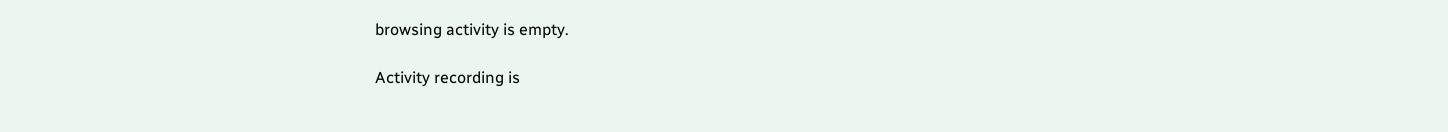browsing activity is empty.

Activity recording is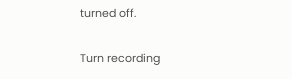turned off.

Turn recording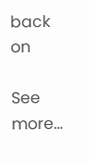back on

See more...